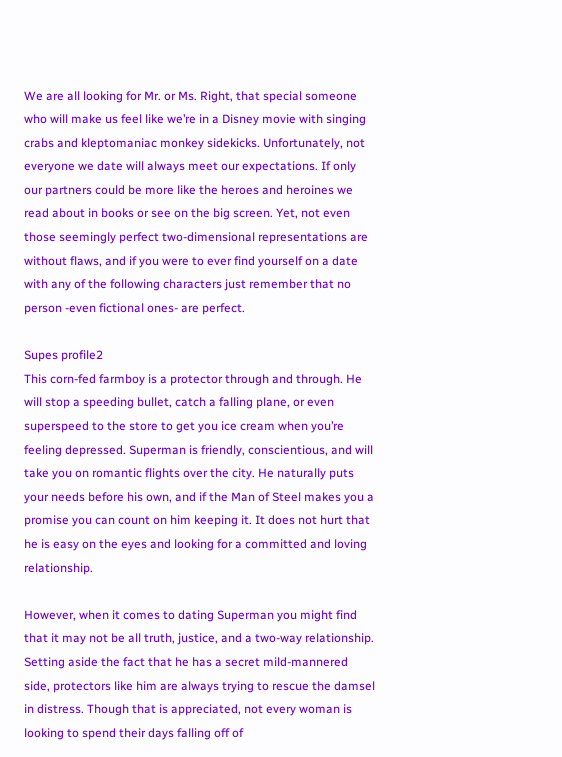We are all looking for Mr. or Ms. Right, that special someone who will make us feel like we’re in a Disney movie with singing crabs and kleptomaniac monkey sidekicks. Unfortunately, not everyone we date will always meet our expectations. If only our partners could be more like the heroes and heroines we read about in books or see on the big screen. Yet, not even those seemingly perfect two-dimensional representations are without flaws, and if you were to ever find yourself on a date with any of the following characters just remember that no person -even fictional ones- are perfect.

Supes profile2
This corn-fed farmboy is a protector through and through. He will stop a speeding bullet, catch a falling plane, or even superspeed to the store to get you ice cream when you’re feeling depressed. Superman is friendly, conscientious, and will take you on romantic flights over the city. He naturally puts your needs before his own, and if the Man of Steel makes you a promise you can count on him keeping it. It does not hurt that he is easy on the eyes and looking for a committed and loving relationship.

However, when it comes to dating Superman you might find that it may not be all truth, justice, and a two-way relationship. Setting aside the fact that he has a secret mild-mannered side, protectors like him are always trying to rescue the damsel in distress. Though that is appreciated, not every woman is looking to spend their days falling off of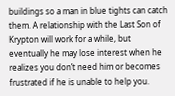buildings so a man in blue tights can catch them. A relationship with the Last Son of Krypton will work for a while, but eventually he may lose interest when he realizes you don’t need him or becomes frustrated if he is unable to help you.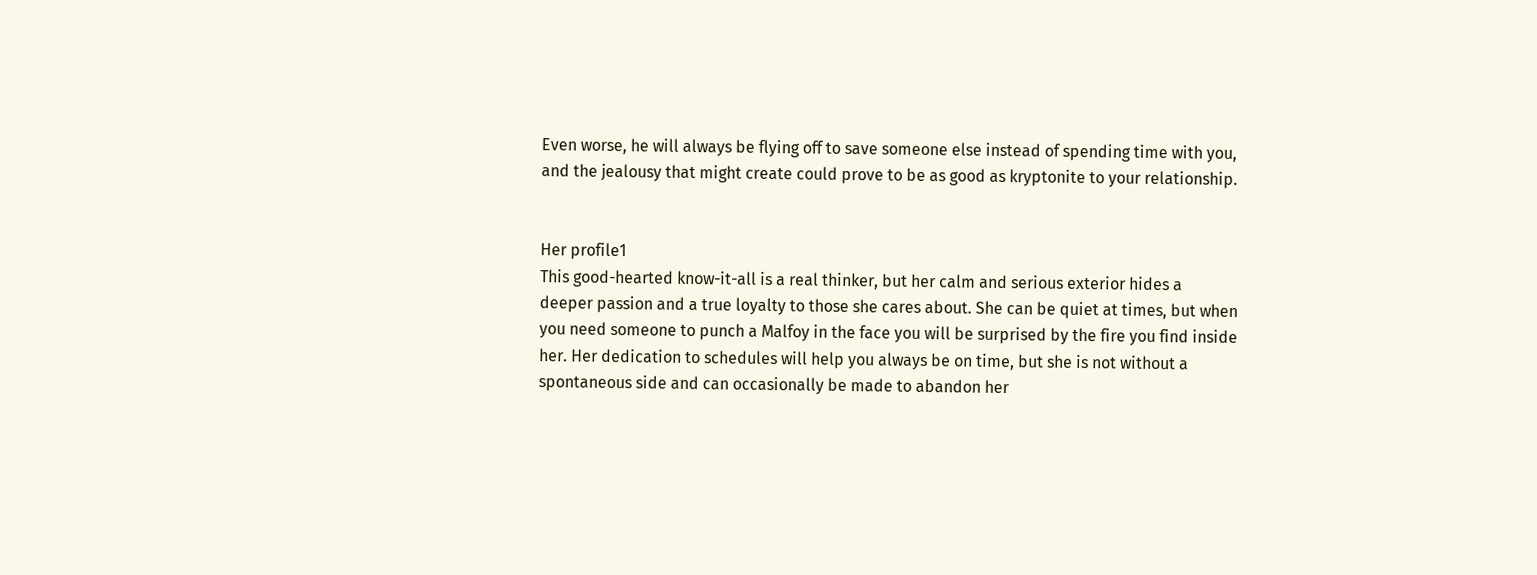Even worse, he will always be flying off to save someone else instead of spending time with you, and the jealousy that might create could prove to be as good as kryptonite to your relationship.


Her profile1
This good-hearted know-it-all is a real thinker, but her calm and serious exterior hides a deeper passion and a true loyalty to those she cares about. She can be quiet at times, but when you need someone to punch a Malfoy in the face you will be surprised by the fire you find inside her. Her dedication to schedules will help you always be on time, but she is not without a spontaneous side and can occasionally be made to abandon her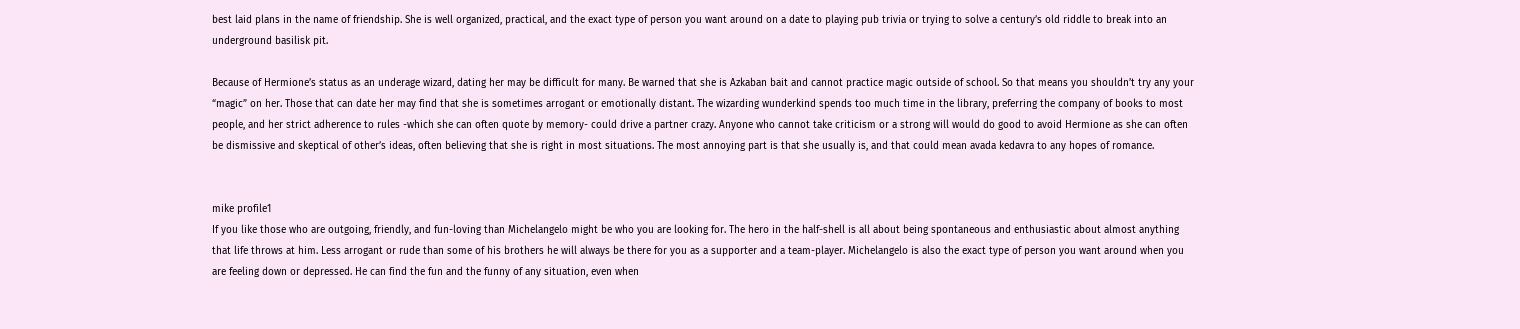best laid plans in the name of friendship. She is well organized, practical, and the exact type of person you want around on a date to playing pub trivia or trying to solve a century’s old riddle to break into an underground basilisk pit.

Because of Hermione’s status as an underage wizard, dating her may be difficult for many. Be warned that she is Azkaban bait and cannot practice magic outside of school. So that means you shouldn’t try any your “magic” on her. Those that can date her may find that she is sometimes arrogant or emotionally distant. The wizarding wunderkind spends too much time in the library, preferring the company of books to most people, and her strict adherence to rules -which she can often quote by memory- could drive a partner crazy. Anyone who cannot take criticism or a strong will would do good to avoid Hermione as she can often be dismissive and skeptical of other’s ideas, often believing that she is right in most situations. The most annoying part is that she usually is, and that could mean avada kedavra to any hopes of romance.


mike profile1
If you like those who are outgoing, friendly, and fun-loving than Michelangelo might be who you are looking for. The hero in the half-shell is all about being spontaneous and enthusiastic about almost anything that life throws at him. Less arrogant or rude than some of his brothers he will always be there for you as a supporter and a team-player. Michelangelo is also the exact type of person you want around when you are feeling down or depressed. He can find the fun and the funny of any situation, even when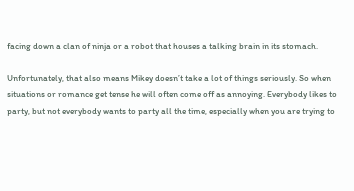facing down a clan of ninja or a robot that houses a talking brain in its stomach.

Unfortunately, that also means Mikey doesn’t take a lot of things seriously. So when situations or romance get tense he will often come off as annoying. Everybody likes to party, but not everybody wants to party all the time, especially when you are trying to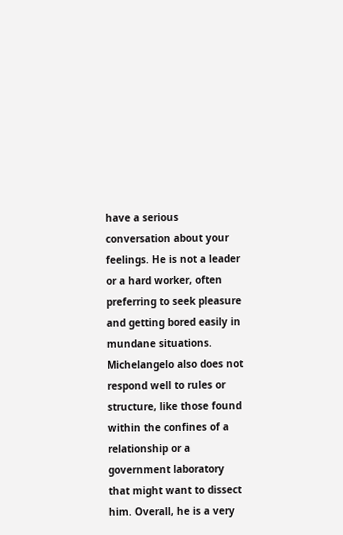have a serious conversation about your feelings. He is not a leader or a hard worker, often preferring to seek pleasure and getting bored easily in mundane situations. Michelangelo also does not respond well to rules or structure, like those found within the confines of a relationship or a government laboratory that might want to dissect him. Overall, he is a very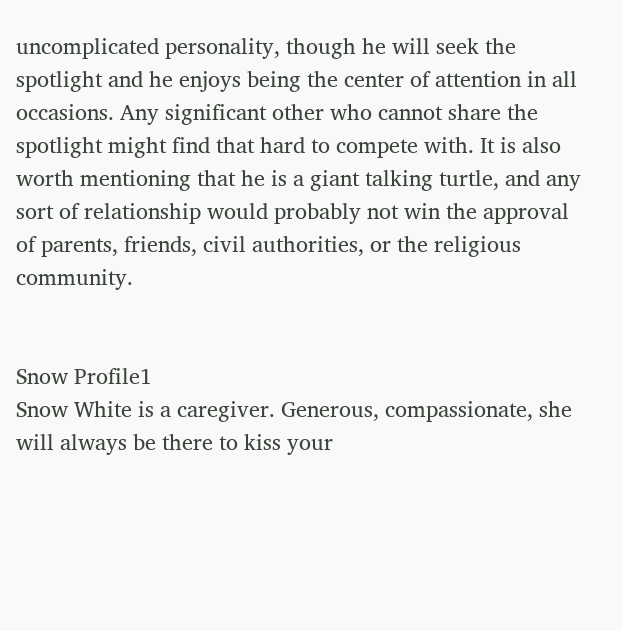uncomplicated personality, though he will seek the spotlight and he enjoys being the center of attention in all occasions. Any significant other who cannot share the spotlight might find that hard to compete with. It is also worth mentioning that he is a giant talking turtle, and any sort of relationship would probably not win the approval of parents, friends, civil authorities, or the religious community.


Snow Profile1
Snow White is a caregiver. Generous, compassionate, she will always be there to kiss your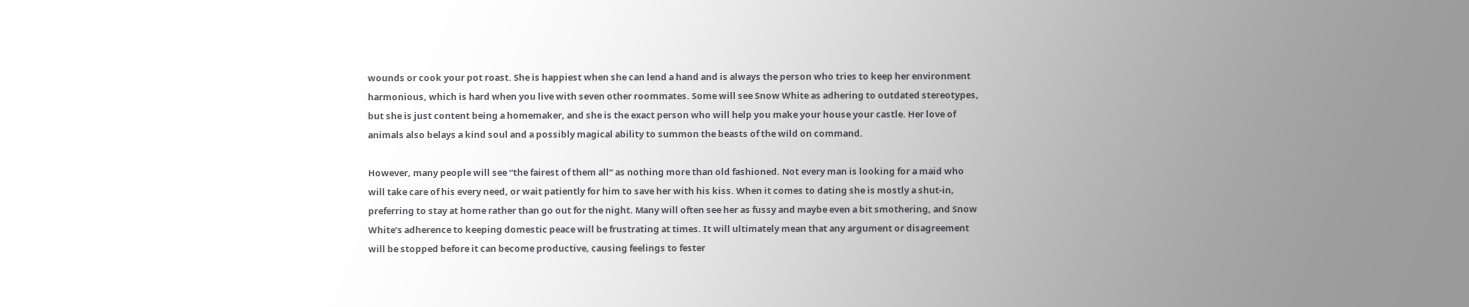wounds or cook your pot roast. She is happiest when she can lend a hand and is always the person who tries to keep her environment harmonious, which is hard when you live with seven other roommates. Some will see Snow White as adhering to outdated stereotypes, but she is just content being a homemaker, and she is the exact person who will help you make your house your castle. Her love of animals also belays a kind soul and a possibly magical ability to summon the beasts of the wild on command.

However, many people will see “the fairest of them all” as nothing more than old fashioned. Not every man is looking for a maid who will take care of his every need, or wait patiently for him to save her with his kiss. When it comes to dating she is mostly a shut-in, preferring to stay at home rather than go out for the night. Many will often see her as fussy and maybe even a bit smothering, and Snow White’s adherence to keeping domestic peace will be frustrating at times. It will ultimately mean that any argument or disagreement will be stopped before it can become productive, causing feelings to fester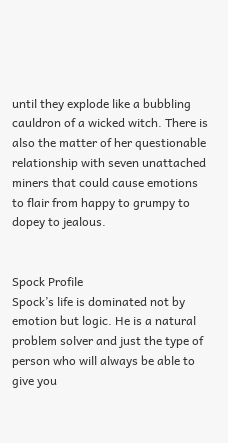until they explode like a bubbling cauldron of a wicked witch. There is also the matter of her questionable relationship with seven unattached miners that could cause emotions to flair from happy to grumpy to dopey to jealous.


Spock Profile
Spock’s life is dominated not by emotion but logic. He is a natural problem solver and just the type of person who will always be able to give you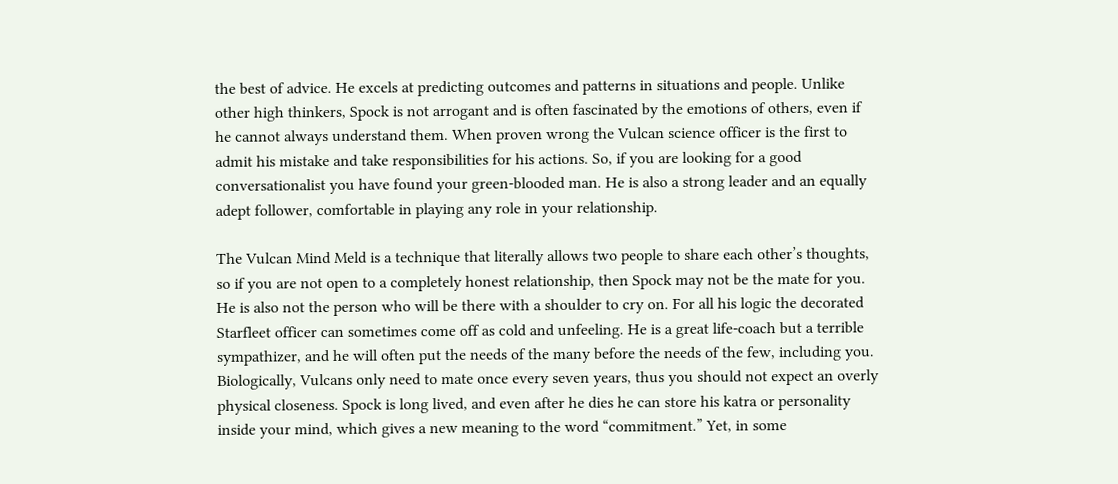the best of advice. He excels at predicting outcomes and patterns in situations and people. Unlike other high thinkers, Spock is not arrogant and is often fascinated by the emotions of others, even if he cannot always understand them. When proven wrong the Vulcan science officer is the first to admit his mistake and take responsibilities for his actions. So, if you are looking for a good conversationalist you have found your green-blooded man. He is also a strong leader and an equally adept follower, comfortable in playing any role in your relationship.

The Vulcan Mind Meld is a technique that literally allows two people to share each other’s thoughts, so if you are not open to a completely honest relationship, then Spock may not be the mate for you. He is also not the person who will be there with a shoulder to cry on. For all his logic the decorated Starfleet officer can sometimes come off as cold and unfeeling. He is a great life-coach but a terrible sympathizer, and he will often put the needs of the many before the needs of the few, including you. Biologically, Vulcans only need to mate once every seven years, thus you should not expect an overly physical closeness. Spock is long lived, and even after he dies he can store his katra or personality inside your mind, which gives a new meaning to the word “commitment.” Yet, in some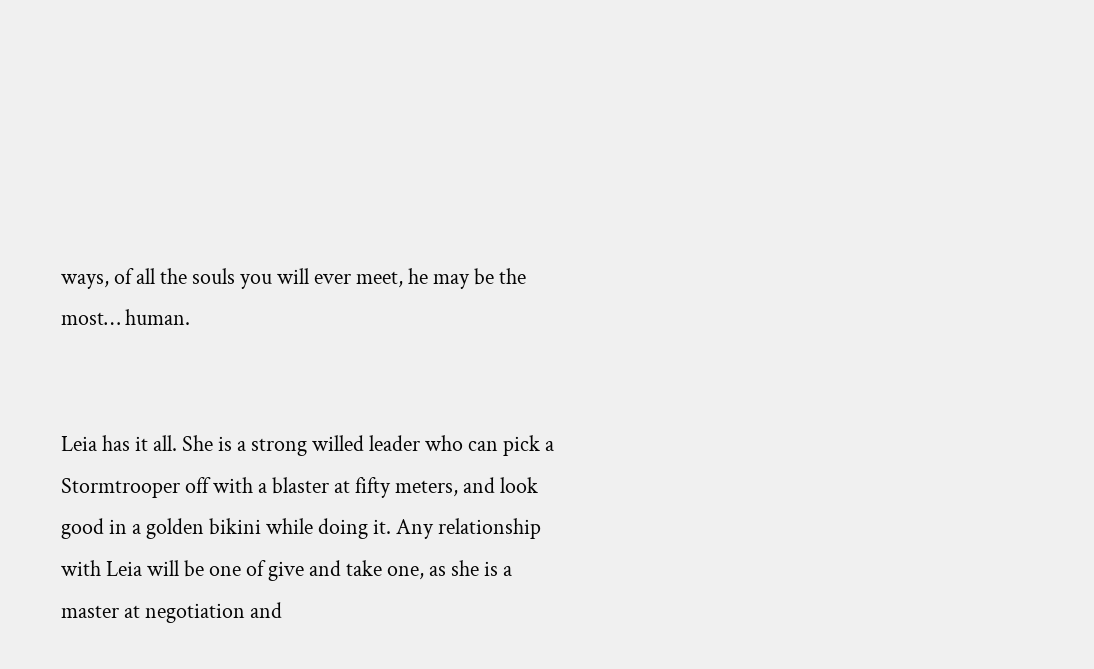ways, of all the souls you will ever meet, he may be the most… human.


Leia has it all. She is a strong willed leader who can pick a Stormtrooper off with a blaster at fifty meters, and look good in a golden bikini while doing it. Any relationship with Leia will be one of give and take one, as she is a master at negotiation and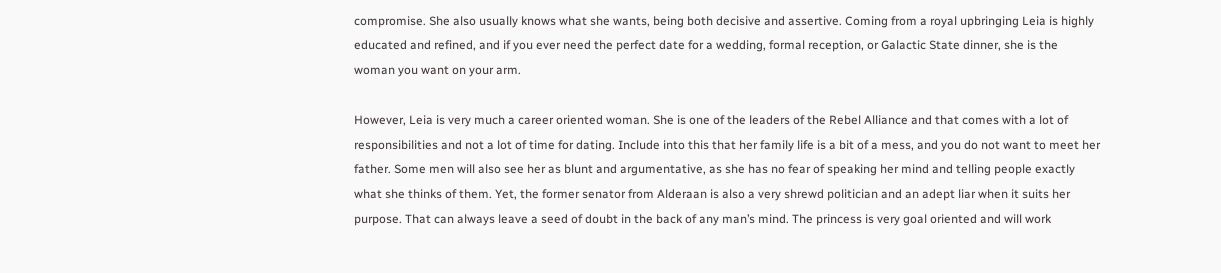compromise. She also usually knows what she wants, being both decisive and assertive. Coming from a royal upbringing Leia is highly educated and refined, and if you ever need the perfect date for a wedding, formal reception, or Galactic State dinner, she is the woman you want on your arm.

However, Leia is very much a career oriented woman. She is one of the leaders of the Rebel Alliance and that comes with a lot of responsibilities and not a lot of time for dating. Include into this that her family life is a bit of a mess, and you do not want to meet her father. Some men will also see her as blunt and argumentative, as she has no fear of speaking her mind and telling people exactly what she thinks of them. Yet, the former senator from Alderaan is also a very shrewd politician and an adept liar when it suits her purpose. That can always leave a seed of doubt in the back of any man’s mind. The princess is very goal oriented and will work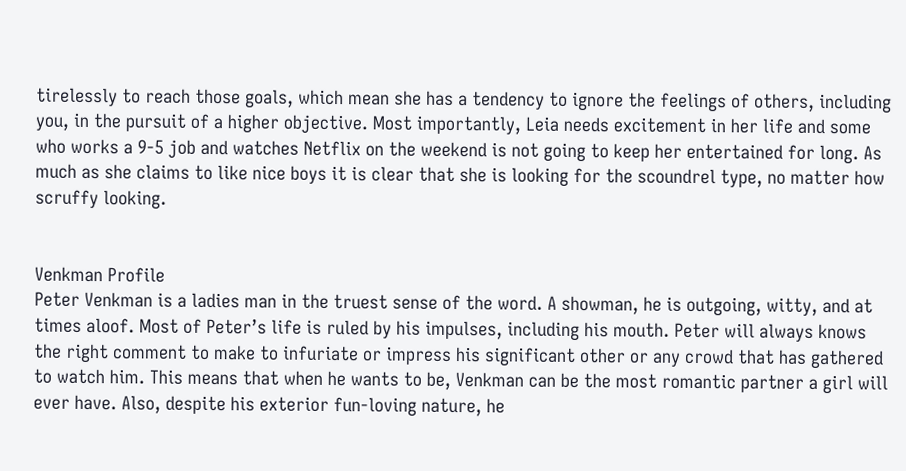tirelessly to reach those goals, which mean she has a tendency to ignore the feelings of others, including you, in the pursuit of a higher objective. Most importantly, Leia needs excitement in her life and some who works a 9-5 job and watches Netflix on the weekend is not going to keep her entertained for long. As much as she claims to like nice boys it is clear that she is looking for the scoundrel type, no matter how scruffy looking.


Venkman Profile
Peter Venkman is a ladies man in the truest sense of the word. A showman, he is outgoing, witty, and at times aloof. Most of Peter’s life is ruled by his impulses, including his mouth. Peter will always knows the right comment to make to infuriate or impress his significant other or any crowd that has gathered to watch him. This means that when he wants to be, Venkman can be the most romantic partner a girl will ever have. Also, despite his exterior fun-loving nature, he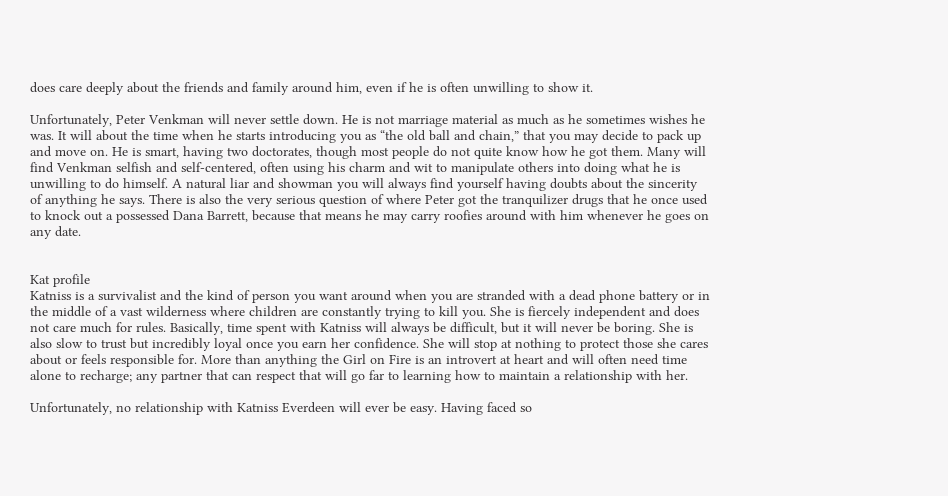does care deeply about the friends and family around him, even if he is often unwilling to show it.

Unfortunately, Peter Venkman will never settle down. He is not marriage material as much as he sometimes wishes he was. It will about the time when he starts introducing you as “the old ball and chain,” that you may decide to pack up and move on. He is smart, having two doctorates, though most people do not quite know how he got them. Many will find Venkman selfish and self-centered, often using his charm and wit to manipulate others into doing what he is unwilling to do himself. A natural liar and showman you will always find yourself having doubts about the sincerity of anything he says. There is also the very serious question of where Peter got the tranquilizer drugs that he once used to knock out a possessed Dana Barrett, because that means he may carry roofies around with him whenever he goes on any date.


Kat profile
Katniss is a survivalist and the kind of person you want around when you are stranded with a dead phone battery or in the middle of a vast wilderness where children are constantly trying to kill you. She is fiercely independent and does not care much for rules. Basically, time spent with Katniss will always be difficult, but it will never be boring. She is also slow to trust but incredibly loyal once you earn her confidence. She will stop at nothing to protect those she cares about or feels responsible for. More than anything the Girl on Fire is an introvert at heart and will often need time alone to recharge; any partner that can respect that will go far to learning how to maintain a relationship with her.

Unfortunately, no relationship with Katniss Everdeen will ever be easy. Having faced so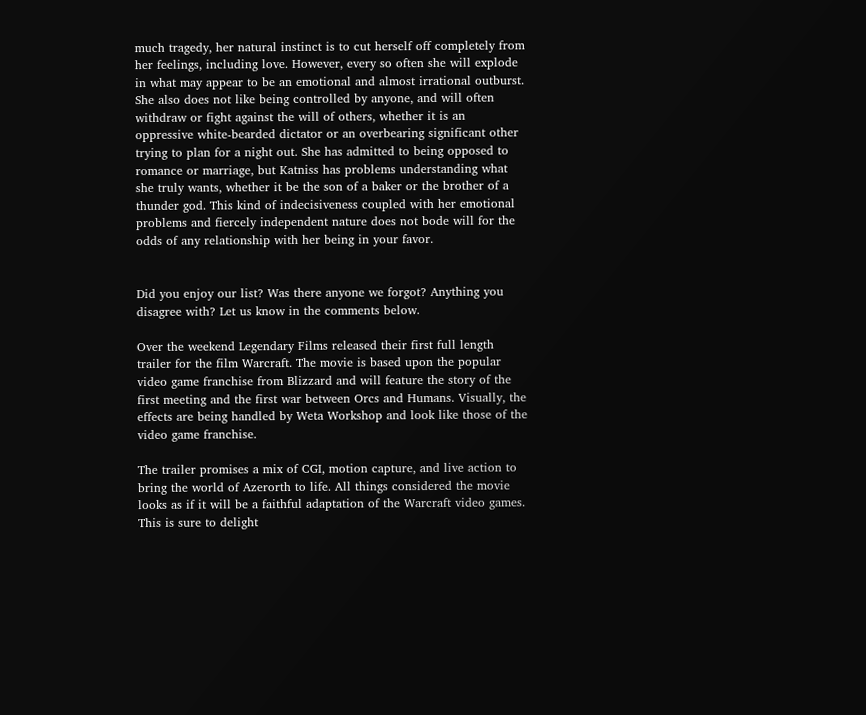much tragedy, her natural instinct is to cut herself off completely from her feelings, including love. However, every so often she will explode in what may appear to be an emotional and almost irrational outburst. She also does not like being controlled by anyone, and will often withdraw or fight against the will of others, whether it is an oppressive white-bearded dictator or an overbearing significant other trying to plan for a night out. She has admitted to being opposed to romance or marriage, but Katniss has problems understanding what she truly wants, whether it be the son of a baker or the brother of a thunder god. This kind of indecisiveness coupled with her emotional problems and fiercely independent nature does not bode will for the odds of any relationship with her being in your favor.


Did you enjoy our list? Was there anyone we forgot? Anything you disagree with? Let us know in the comments below.

Over the weekend Legendary Films released their first full length trailer for the film Warcraft. The movie is based upon the popular video game franchise from Blizzard and will feature the story of the first meeting and the first war between Orcs and Humans. Visually, the effects are being handled by Weta Workshop and look like those of the video game franchise.

The trailer promises a mix of CGI, motion capture, and live action to bring the world of Azerorth to life. All things considered the movie looks as if it will be a faithful adaptation of the Warcraft video games. This is sure to delight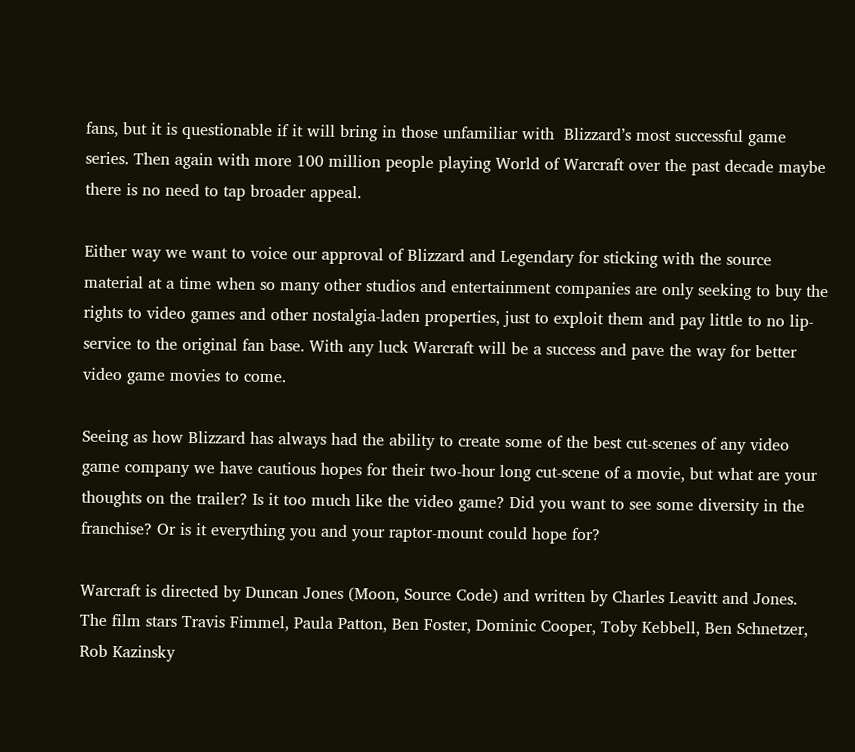fans, but it is questionable if it will bring in those unfamiliar with  Blizzard’s most successful game series. Then again with more 100 million people playing World of Warcraft over the past decade maybe there is no need to tap broader appeal.

Either way we want to voice our approval of Blizzard and Legendary for sticking with the source material at a time when so many other studios and entertainment companies are only seeking to buy the rights to video games and other nostalgia-laden properties, just to exploit them and pay little to no lip-service to the original fan base. With any luck Warcraft will be a success and pave the way for better video game movies to come.

Seeing as how Blizzard has always had the ability to create some of the best cut-scenes of any video game company we have cautious hopes for their two-hour long cut-scene of a movie, but what are your thoughts on the trailer? Is it too much like the video game? Did you want to see some diversity in the franchise? Or is it everything you and your raptor-mount could hope for?

Warcraft is directed by Duncan Jones (Moon, Source Code) and written by Charles Leavitt and Jones. The film stars Travis Fimmel, Paula Patton, Ben Foster, Dominic Cooper, Toby Kebbell, Ben Schnetzer, Rob Kazinsky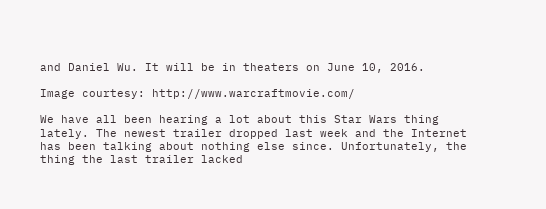and Daniel Wu. It will be in theaters on June 10, 2016.

Image courtesy: http://www.warcraftmovie.com/

We have all been hearing a lot about this Star Wars thing lately. The newest trailer dropped last week and the Internet has been talking about nothing else since. Unfortunately, the thing the last trailer lacked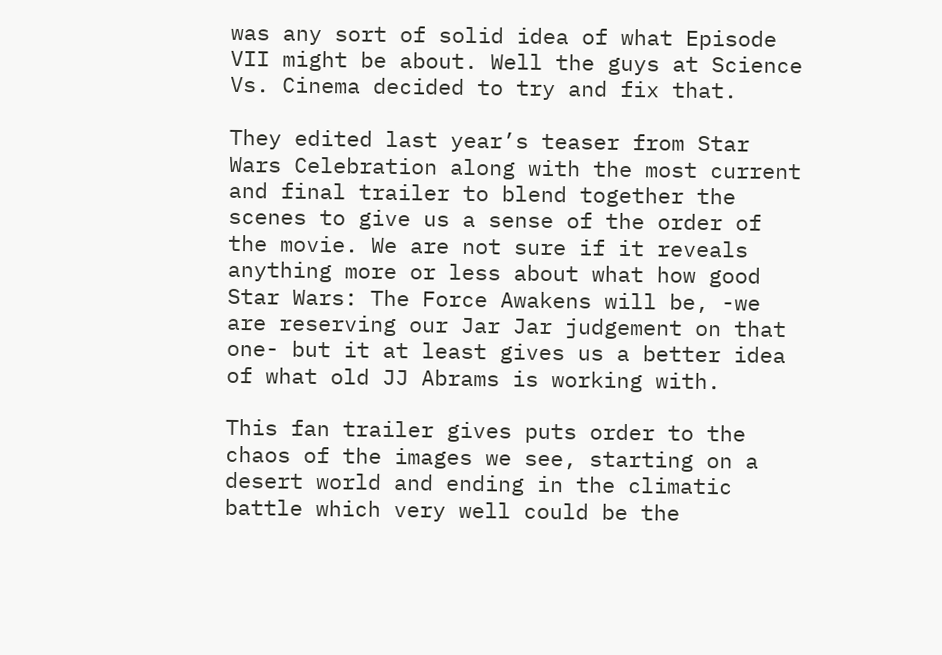was any sort of solid idea of what Episode VII might be about. Well the guys at Science Vs. Cinema decided to try and fix that.

They edited last year’s teaser from Star Wars Celebration along with the most current and final trailer to blend together the scenes to give us a sense of the order of the movie. We are not sure if it reveals anything more or less about what how good Star Wars: The Force Awakens will be, -we are reserving our Jar Jar judgement on that one- but it at least gives us a better idea of what old JJ Abrams is working with.

This fan trailer gives puts order to the chaos of the images we see, starting on a desert world and ending in the climatic battle which very well could be the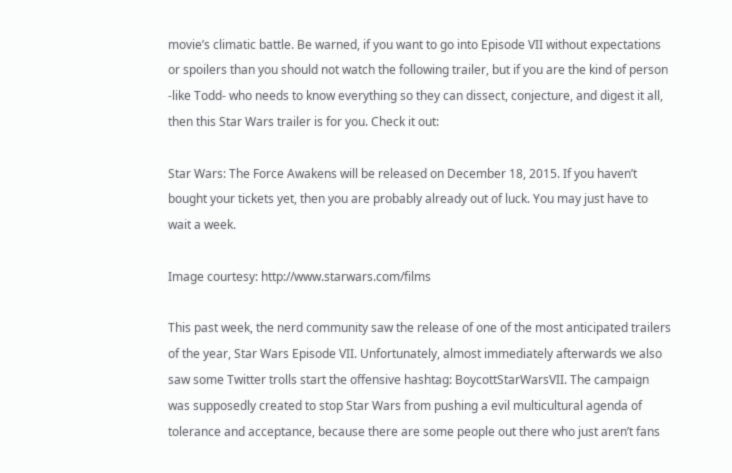movie’s climatic battle. Be warned, if you want to go into Episode VII without expectations or spoilers than you should not watch the following trailer, but if you are the kind of person -like Todd- who needs to know everything so they can dissect, conjecture, and digest it all, then this Star Wars trailer is for you. Check it out:

Star Wars: The Force Awakens will be released on December 18, 2015. If you haven’t bought your tickets yet, then you are probably already out of luck. You may just have to wait a week.

Image courtesy: http://www.starwars.com/films

This past week, the nerd community saw the release of one of the most anticipated trailers of the year, Star Wars Episode VII. Unfortunately, almost immediately afterwards we also saw some Twitter trolls start the offensive hashtag: BoycottStarWarsVII. The campaign was supposedly created to stop Star Wars from pushing a evil multicultural agenda of tolerance and acceptance, because there are some people out there who just aren’t fans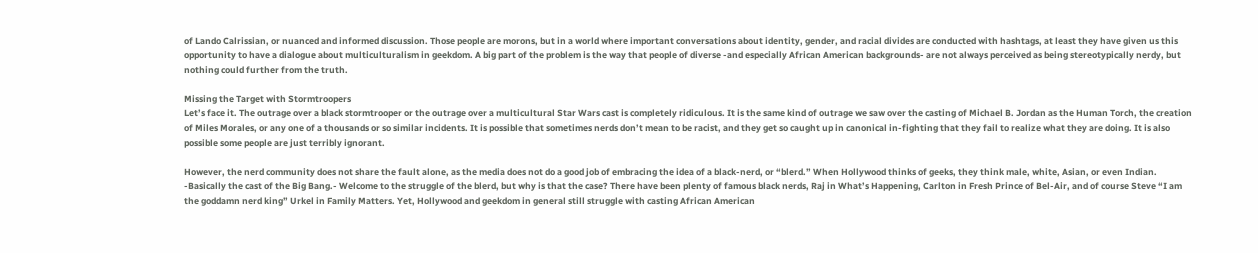of Lando Calrissian, or nuanced and informed discussion. Those people are morons, but in a world where important conversations about identity, gender, and racial divides are conducted with hashtags, at least they have given us this opportunity to have a dialogue about multiculturalism in geekdom. A big part of the problem is the way that people of diverse -and especially African American backgrounds- are not always perceived as being stereotypically nerdy, but nothing could further from the truth.

Missing the Target with Stormtroopers
Let’s face it. The outrage over a black stormtrooper or the outrage over a multicultural Star Wars cast is completely ridiculous. It is the same kind of outrage we saw over the casting of Michael B. Jordan as the Human Torch, the creation of Miles Morales, or any one of a thousands or so similar incidents. It is possible that sometimes nerds don’t mean to be racist, and they get so caught up in canonical in-fighting that they fail to realize what they are doing. It is also possible some people are just terribly ignorant.

However, the nerd community does not share the fault alone, as the media does not do a good job of embracing the idea of a black-nerd, or “blerd.” When Hollywood thinks of geeks, they think male, white, Asian, or even Indian. -Basically the cast of the Big Bang.- Welcome to the struggle of the blerd, but why is that the case? There have been plenty of famous black nerds, Raj in What’s Happening, Carlton in Fresh Prince of Bel-Air, and of course Steve “I am the goddamn nerd king” Urkel in Family Matters. Yet, Hollywood and geekdom in general still struggle with casting African American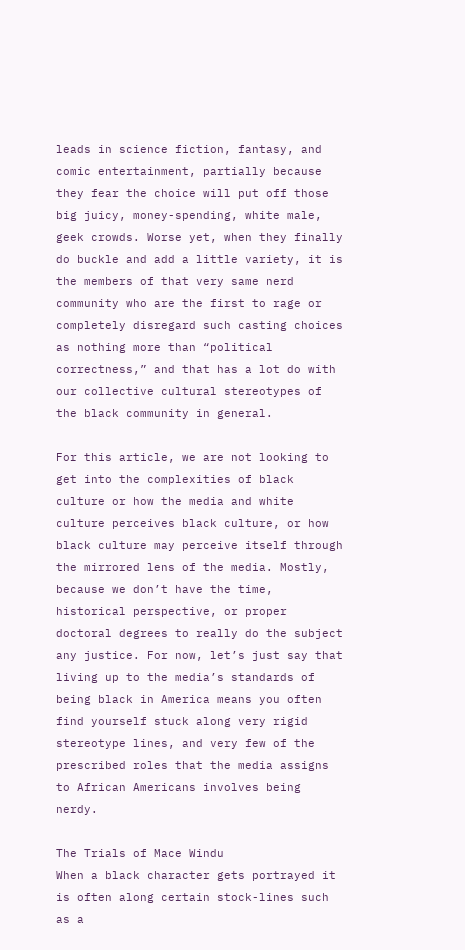leads in science fiction, fantasy, and comic entertainment, partially because they fear the choice will put off those big juicy, money-spending, white male, geek crowds. Worse yet, when they finally do buckle and add a little variety, it is the members of that very same nerd community who are the first to rage or completely disregard such casting choices as nothing more than “political correctness,” and that has a lot do with our collective cultural stereotypes of the black community in general.

For this article, we are not looking to get into the complexities of black culture or how the media and white culture perceives black culture, or how black culture may perceive itself through the mirrored lens of the media. Mostly, because we don’t have the time, historical perspective, or proper doctoral degrees to really do the subject any justice. For now, let’s just say that living up to the media’s standards of being black in America means you often find yourself stuck along very rigid stereotype lines, and very few of the prescribed roles that the media assigns to African Americans involves being nerdy.

The Trials of Mace Windu
When a black character gets portrayed it is often along certain stock-lines such as a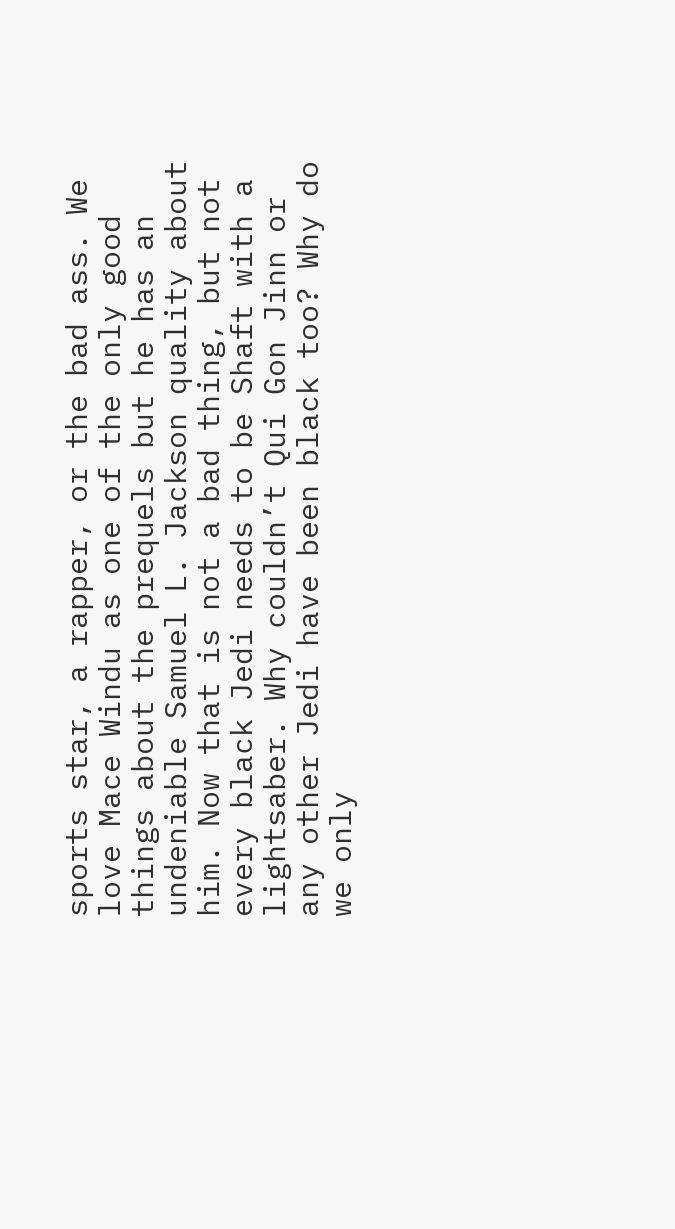sports star, a rapper, or the bad ass. We love Mace Windu as one of the only good things about the prequels but he has an undeniable Samuel L. Jackson quality about him. Now that is not a bad thing, but not every black Jedi needs to be Shaft with a lightsaber. Why couldn’t Qui Gon Jinn or any other Jedi have been black too? Why do we only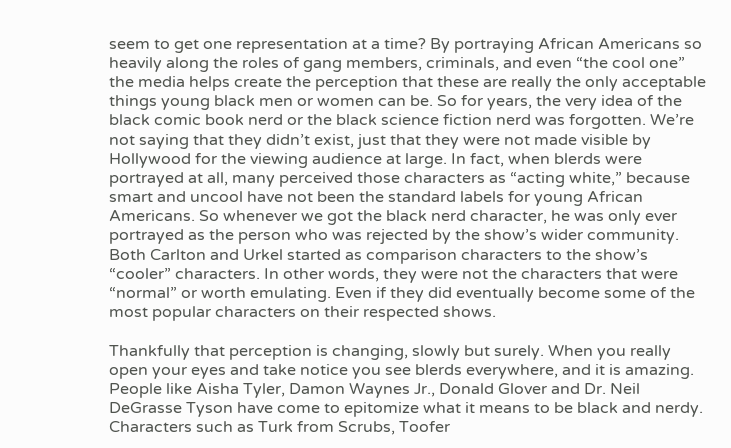seem to get one representation at a time? By portraying African Americans so heavily along the roles of gang members, criminals, and even “the cool one” the media helps create the perception that these are really the only acceptable things young black men or women can be. So for years, the very idea of the black comic book nerd or the black science fiction nerd was forgotten. We’re not saying that they didn’t exist, just that they were not made visible by Hollywood for the viewing audience at large. In fact, when blerds were portrayed at all, many perceived those characters as “acting white,” because smart and uncool have not been the standard labels for young African Americans. So whenever we got the black nerd character, he was only ever portrayed as the person who was rejected by the show’s wider community. Both Carlton and Urkel started as comparison characters to the show’s “cooler” characters. In other words, they were not the characters that were “normal” or worth emulating. Even if they did eventually become some of the most popular characters on their respected shows.

Thankfully that perception is changing, slowly but surely. When you really open your eyes and take notice you see blerds everywhere, and it is amazing. People like Aisha Tyler, Damon Waynes Jr., Donald Glover and Dr. Neil DeGrasse Tyson have come to epitomize what it means to be black and nerdy. Characters such as Turk from Scrubs, Toofer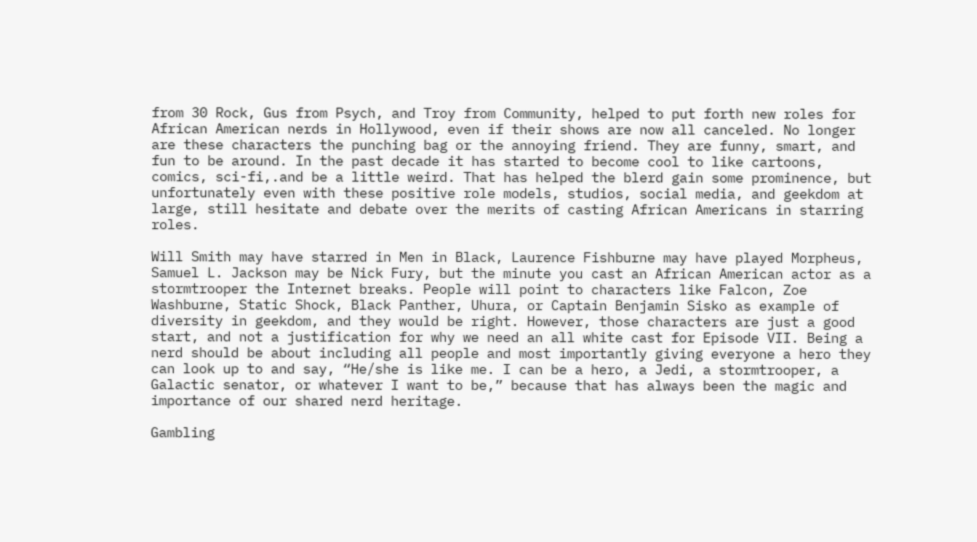from 30 Rock, Gus from Psych, and Troy from Community, helped to put forth new roles for African American nerds in Hollywood, even if their shows are now all canceled. No longer are these characters the punching bag or the annoying friend. They are funny, smart, and fun to be around. In the past decade it has started to become cool to like cartoons, comics, sci-fi,.and be a little weird. That has helped the blerd gain some prominence, but unfortunately even with these positive role models, studios, social media, and geekdom at large, still hesitate and debate over the merits of casting African Americans in starring roles.

Will Smith may have starred in Men in Black, Laurence Fishburne may have played Morpheus, Samuel L. Jackson may be Nick Fury, but the minute you cast an African American actor as a stormtrooper the Internet breaks. People will point to characters like Falcon, Zoe Washburne, Static Shock, Black Panther, Uhura, or Captain Benjamin Sisko as example of diversity in geekdom, and they would be right. However, those characters are just a good start, and not a justification for why we need an all white cast for Episode VII. Being a nerd should be about including all people and most importantly giving everyone a hero they can look up to and say, “He/she is like me. I can be a hero, a Jedi, a stormtrooper, a Galactic senator, or whatever I want to be,” because that has always been the magic and importance of our shared nerd heritage.

Gambling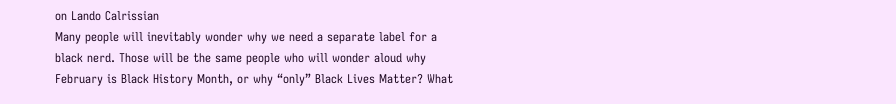on Lando Calrissian
Many people will inevitably wonder why we need a separate label for a black nerd. Those will be the same people who will wonder aloud why February is Black History Month, or why “only” Black Lives Matter? What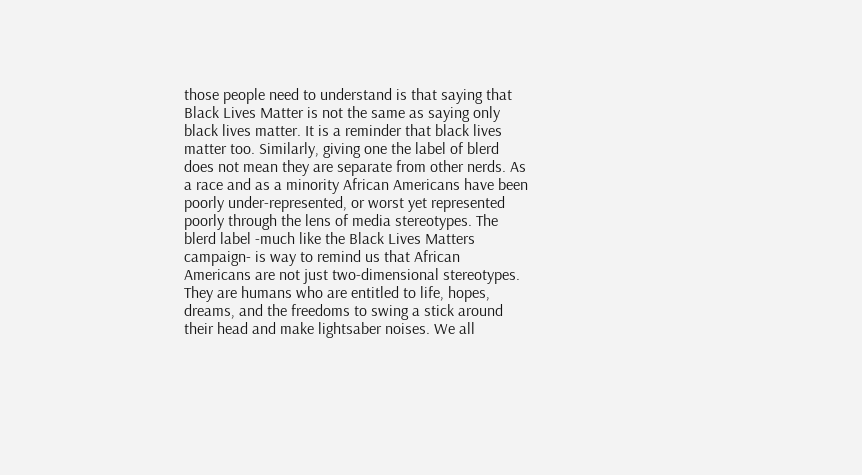those people need to understand is that saying that Black Lives Matter is not the same as saying only black lives matter. It is a reminder that black lives matter too. Similarly, giving one the label of blerd does not mean they are separate from other nerds. As a race and as a minority African Americans have been poorly under-represented, or worst yet represented poorly through the lens of media stereotypes. The blerd label -much like the Black Lives Matters campaign- is way to remind us that African Americans are not just two-dimensional stereotypes. They are humans who are entitled to life, hopes, dreams, and the freedoms to swing a stick around their head and make lightsaber noises. We all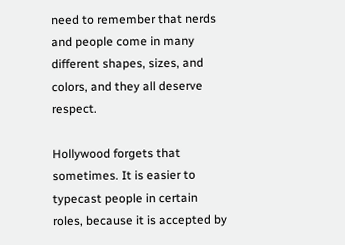need to remember that nerds and people come in many different shapes, sizes, and colors, and they all deserve respect.

Hollywood forgets that sometimes. It is easier to typecast people in certain roles, because it is accepted by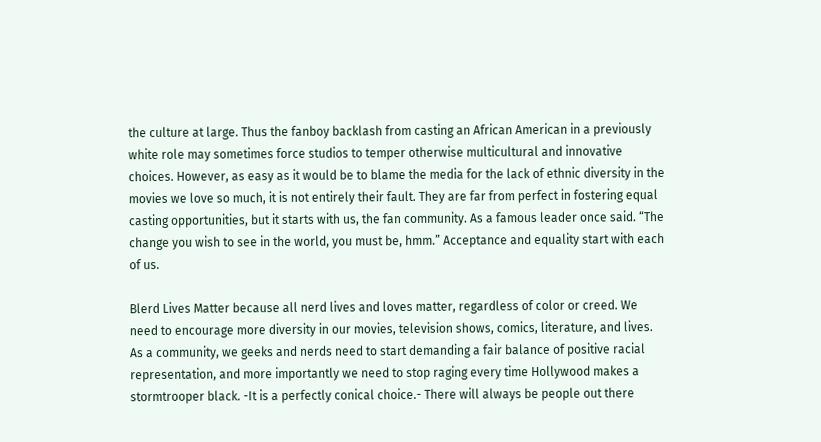the culture at large. Thus the fanboy backlash from casting an African American in a previously white role may sometimes force studios to temper otherwise multicultural and innovative choices. However, as easy as it would be to blame the media for the lack of ethnic diversity in the movies we love so much, it is not entirely their fault. They are far from perfect in fostering equal casting opportunities, but it starts with us, the fan community. As a famous leader once said. “The change you wish to see in the world, you must be, hmm.” Acceptance and equality start with each of us.

Blerd Lives Matter because all nerd lives and loves matter, regardless of color or creed. We need to encourage more diversity in our movies, television shows, comics, literature, and lives. As a community, we geeks and nerds need to start demanding a fair balance of positive racial representation, and more importantly we need to stop raging every time Hollywood makes a stormtrooper black. -It is a perfectly conical choice.- There will always be people out there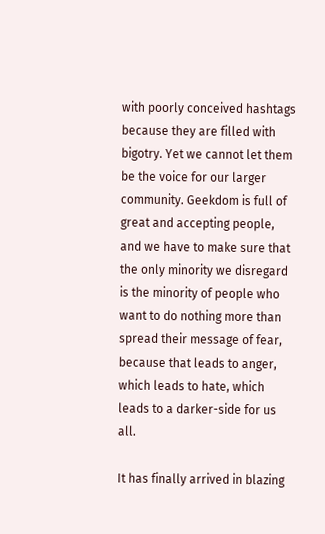with poorly conceived hashtags because they are filled with bigotry. Yet we cannot let them be the voice for our larger community. Geekdom is full of great and accepting people, and we have to make sure that the only minority we disregard is the minority of people who want to do nothing more than spread their message of fear, because that leads to anger, which leads to hate, which leads to a darker-side for us all.

It has finally arrived in blazing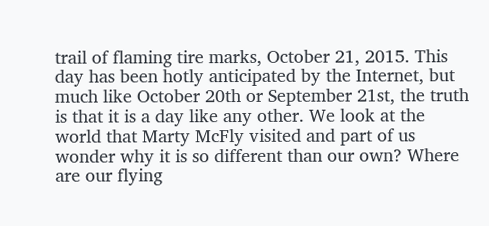trail of flaming tire marks, October 21, 2015. This day has been hotly anticipated by the Internet, but much like October 20th or September 21st, the truth is that it is a day like any other. We look at the world that Marty McFly visited and part of us wonder why it is so different than our own? Where are our flying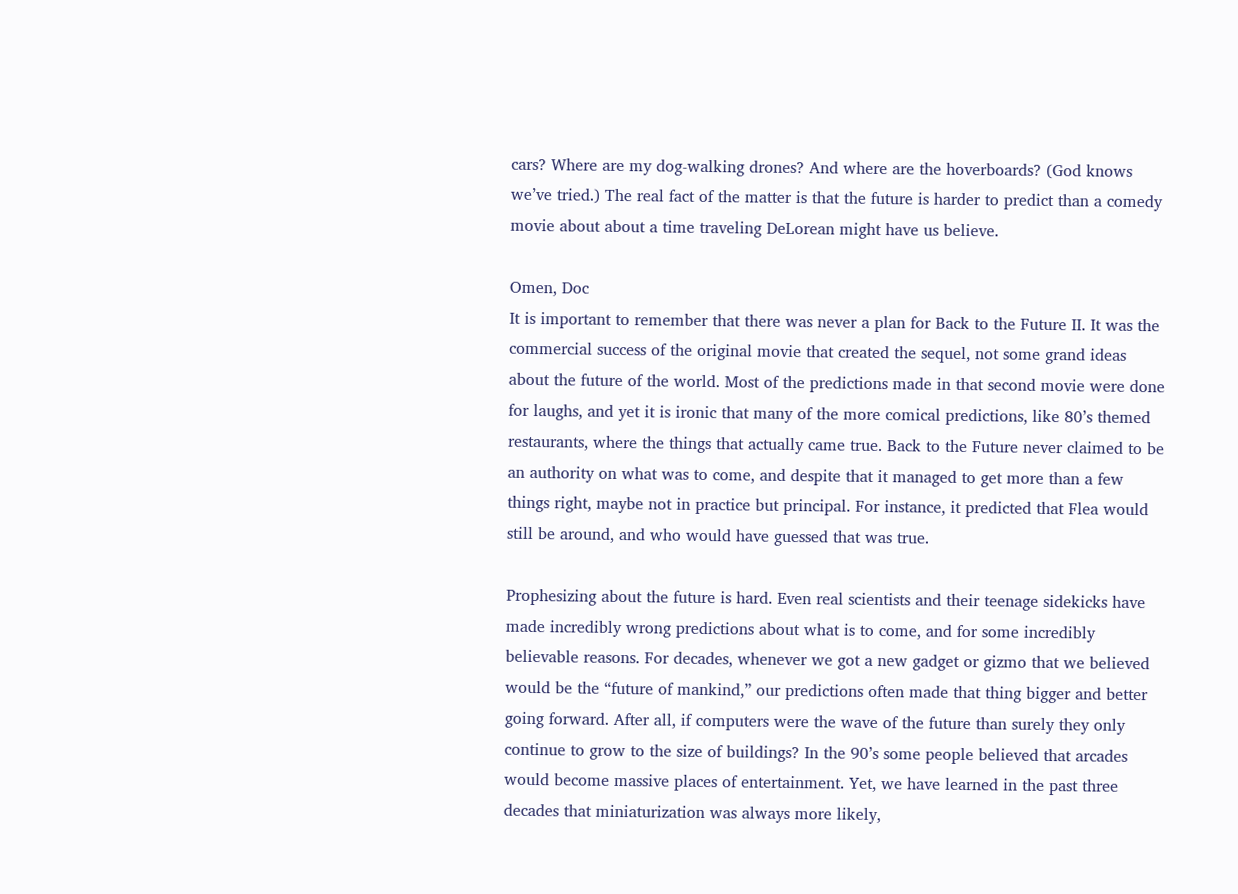cars? Where are my dog-walking drones? And where are the hoverboards? (God knows we’ve tried.) The real fact of the matter is that the future is harder to predict than a comedy movie about about a time traveling DeLorean might have us believe.

Omen, Doc
It is important to remember that there was never a plan for Back to the Future II. It was the commercial success of the original movie that created the sequel, not some grand ideas about the future of the world. Most of the predictions made in that second movie were done for laughs, and yet it is ironic that many of the more comical predictions, like 80’s themed restaurants, where the things that actually came true. Back to the Future never claimed to be an authority on what was to come, and despite that it managed to get more than a few things right, maybe not in practice but principal. For instance, it predicted that Flea would still be around, and who would have guessed that was true.

Prophesizing about the future is hard. Even real scientists and their teenage sidekicks have made incredibly wrong predictions about what is to come, and for some incredibly believable reasons. For decades, whenever we got a new gadget or gizmo that we believed would be the “future of mankind,” our predictions often made that thing bigger and better going forward. After all, if computers were the wave of the future than surely they only continue to grow to the size of buildings? In the 90’s some people believed that arcades would become massive places of entertainment. Yet, we have learned in the past three decades that miniaturization was always more likely,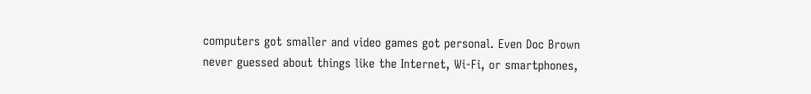computers got smaller and video games got personal. Even Doc Brown never guessed about things like the Internet, Wi-Fi, or smartphones,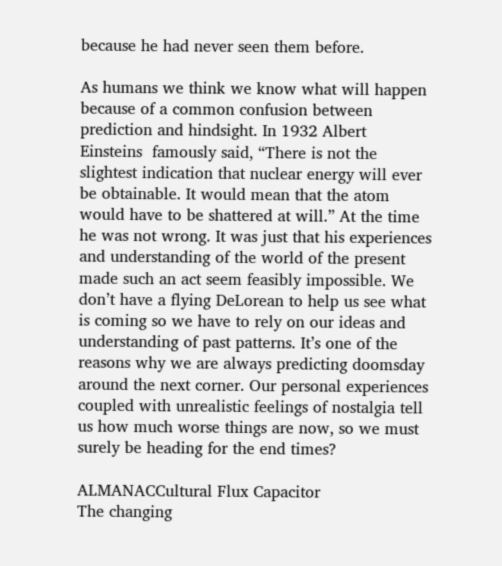because he had never seen them before.

As humans we think we know what will happen because of a common confusion between prediction and hindsight. In 1932 Albert Einsteins  famously said, “There is not the slightest indication that nuclear energy will ever be obtainable. It would mean that the atom would have to be shattered at will.” At the time he was not wrong. It was just that his experiences and understanding of the world of the present made such an act seem feasibly impossible. We don’t have a flying DeLorean to help us see what is coming so we have to rely on our ideas and understanding of past patterns. It’s one of the reasons why we are always predicting doomsday around the next corner. Our personal experiences coupled with unrealistic feelings of nostalgia tell us how much worse things are now, so we must surely be heading for the end times?

ALMANACCultural Flux Capacitor
The changing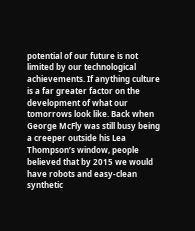potential of our future is not limited by our technological achievements. If anything culture is a far greater factor on the development of what our tomorrows look like. Back when George McFly was still busy being a creeper outside his Lea Thompson’s window, people believed that by 2015 we would have robots and easy-clean synthetic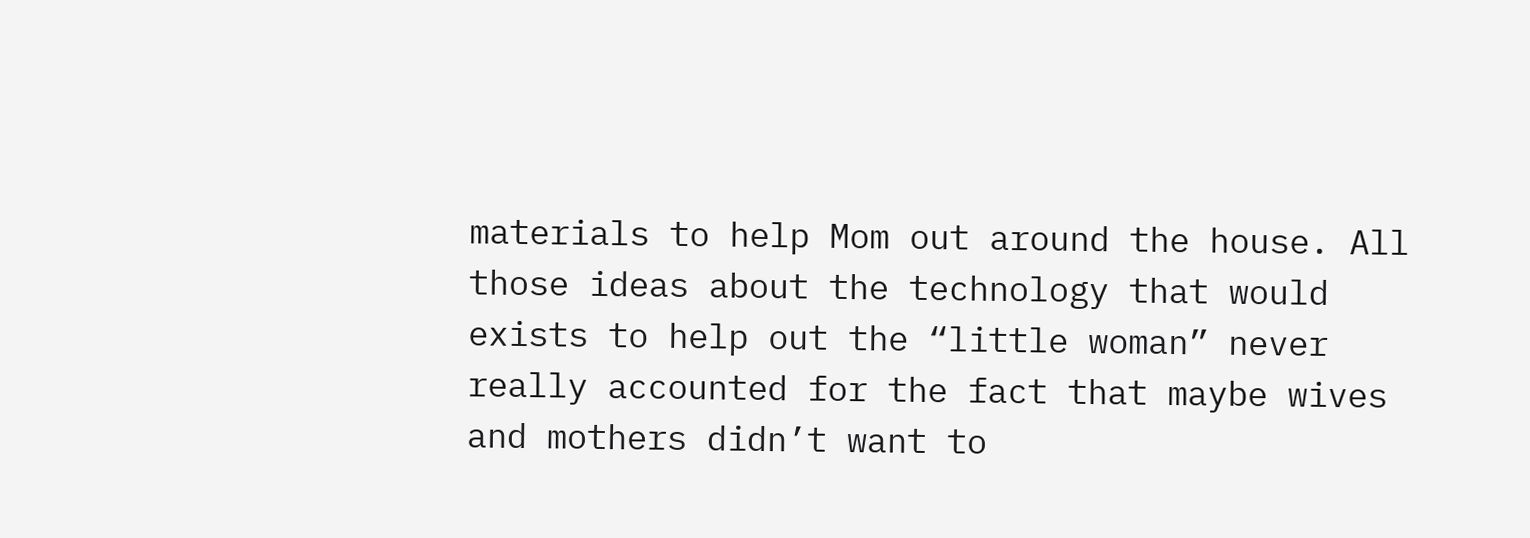materials to help Mom out around the house. All those ideas about the technology that would exists to help out the “little woman” never really accounted for the fact that maybe wives and mothers didn’t want to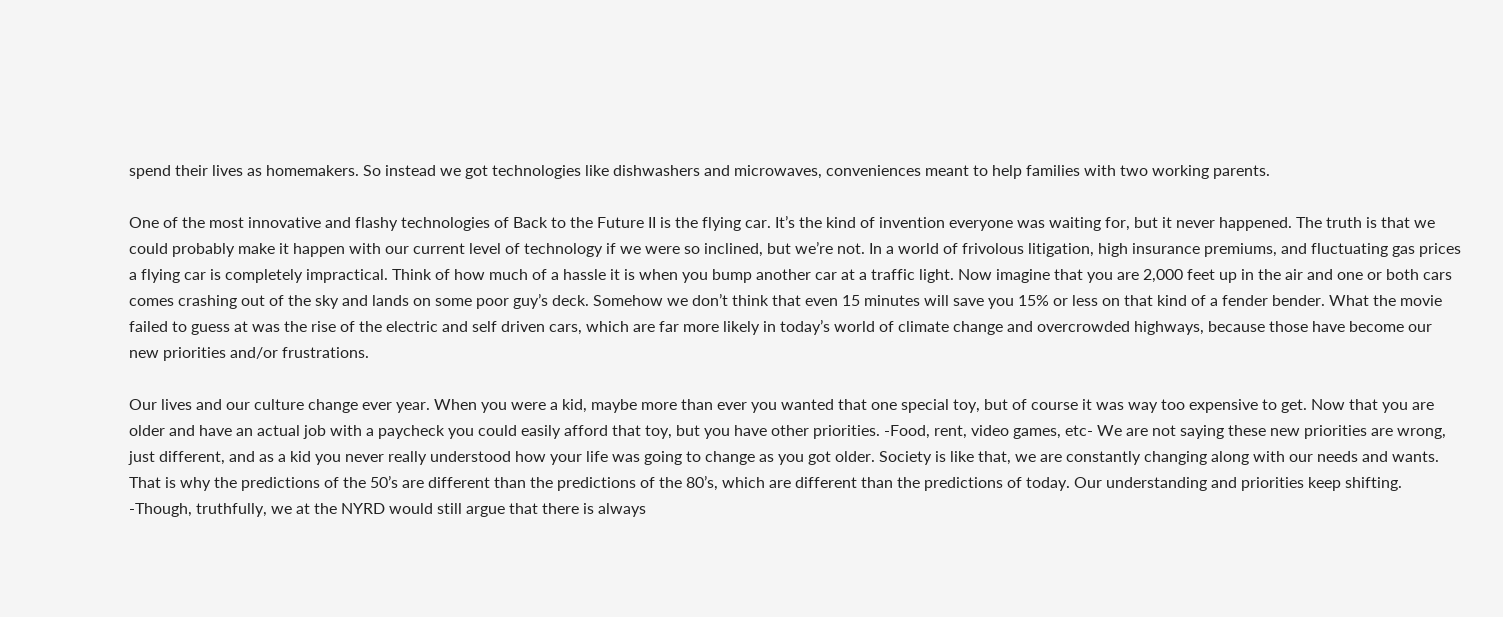spend their lives as homemakers. So instead we got technologies like dishwashers and microwaves, conveniences meant to help families with two working parents.

One of the most innovative and flashy technologies of Back to the Future II is the flying car. It’s the kind of invention everyone was waiting for, but it never happened. The truth is that we could probably make it happen with our current level of technology if we were so inclined, but we’re not. In a world of frivolous litigation, high insurance premiums, and fluctuating gas prices a flying car is completely impractical. Think of how much of a hassle it is when you bump another car at a traffic light. Now imagine that you are 2,000 feet up in the air and one or both cars  comes crashing out of the sky and lands on some poor guy’s deck. Somehow we don’t think that even 15 minutes will save you 15% or less on that kind of a fender bender. What the movie failed to guess at was the rise of the electric and self driven cars, which are far more likely in today’s world of climate change and overcrowded highways, because those have become our new priorities and/or frustrations.

Our lives and our culture change ever year. When you were a kid, maybe more than ever you wanted that one special toy, but of course it was way too expensive to get. Now that you are older and have an actual job with a paycheck you could easily afford that toy, but you have other priorities. -Food, rent, video games, etc- We are not saying these new priorities are wrong, just different, and as a kid you never really understood how your life was going to change as you got older. Society is like that, we are constantly changing along with our needs and wants. That is why the predictions of the 50’s are different than the predictions of the 80’s, which are different than the predictions of today. Our understanding and priorities keep shifting. -Though, truthfully, we at the NYRD would still argue that there is always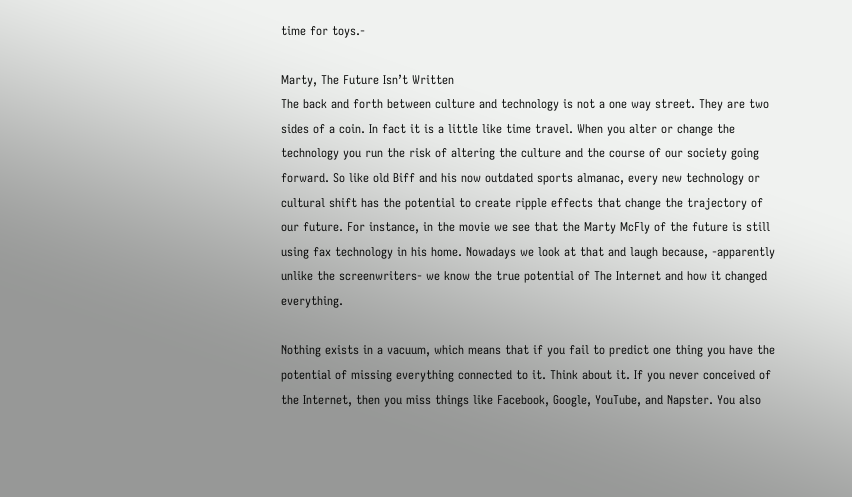time for toys.-

Marty, The Future Isn’t Written
The back and forth between culture and technology is not a one way street. They are two sides of a coin. In fact it is a little like time travel. When you alter or change the technology you run the risk of altering the culture and the course of our society going forward. So like old Biff and his now outdated sports almanac, every new technology or cultural shift has the potential to create ripple effects that change the trajectory of our future. For instance, in the movie we see that the Marty McFly of the future is still using fax technology in his home. Nowadays we look at that and laugh because, -apparently unlike the screenwriters- we know the true potential of The Internet and how it changed everything.

Nothing exists in a vacuum, which means that if you fail to predict one thing you have the potential of missing everything connected to it. Think about it. If you never conceived of the Internet, then you miss things like Facebook, Google, YouTube, and Napster. You also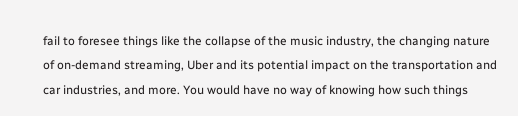fail to foresee things like the collapse of the music industry, the changing nature of on-demand streaming, Uber and its potential impact on the transportation and car industries, and more. You would have no way of knowing how such things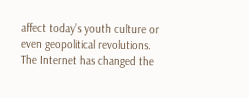affect today’s youth culture or even geopolitical revolutions. The Internet has changed the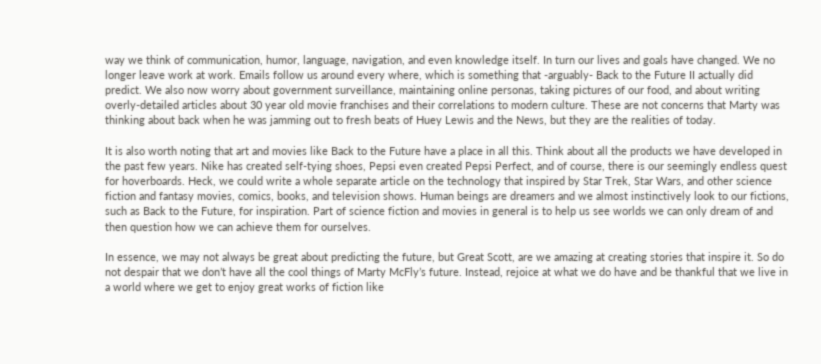way we think of communication, humor, language, navigation, and even knowledge itself. In turn our lives and goals have changed. We no longer leave work at work. Emails follow us around every where, which is something that -arguably- Back to the Future II actually did predict. We also now worry about government surveillance, maintaining online personas, taking pictures of our food, and about writing overly-detailed articles about 30 year old movie franchises and their correlations to modern culture. These are not concerns that Marty was thinking about back when he was jamming out to fresh beats of Huey Lewis and the News, but they are the realities of today.

It is also worth noting that art and movies like Back to the Future have a place in all this. Think about all the products we have developed in the past few years. Nike has created self-tying shoes, Pepsi even created Pepsi Perfect, and of course, there is our seemingly endless quest for hoverboards. Heck, we could write a whole separate article on the technology that inspired by Star Trek, Star Wars, and other science fiction and fantasy movies, comics, books, and television shows. Human beings are dreamers and we almost instinctively look to our fictions, such as Back to the Future, for inspiration. Part of science fiction and movies in general is to help us see worlds we can only dream of and then question how we can achieve them for ourselves.

In essence, we may not always be great about predicting the future, but Great Scott, are we amazing at creating stories that inspire it. So do not despair that we don’t have all the cool things of Marty McFly’s future. Instead, rejoice at what we do have and be thankful that we live in a world where we get to enjoy great works of fiction like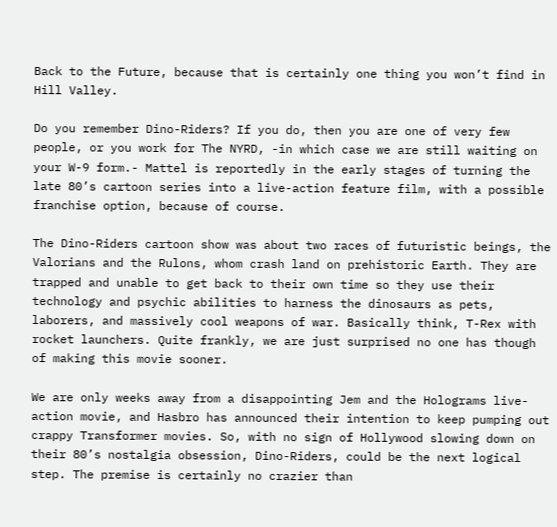Back to the Future, because that is certainly one thing you won’t find in Hill Valley.

Do you remember Dino-Riders? If you do, then you are one of very few people, or you work for The NYRD, -in which case we are still waiting on your W-9 form.- Mattel is reportedly in the early stages of turning the late 80’s cartoon series into a live-action feature film, with a possible franchise option, because of course.

The Dino-Riders cartoon show was about two races of futuristic beings, the Valorians and the Rulons, whom crash land on prehistoric Earth. They are trapped and unable to get back to their own time so they use their technology and psychic abilities to harness the dinosaurs as pets, laborers, and massively cool weapons of war. Basically think, T-Rex with rocket launchers. Quite frankly, we are just surprised no one has though of making this movie sooner.

We are only weeks away from a disappointing Jem and the Holograms live-action movie, and Hasbro has announced their intention to keep pumping out crappy Transformer movies. So, with no sign of Hollywood slowing down on their 80’s nostalgia obsession, Dino-Riders, could be the next logical step. The premise is certainly no crazier than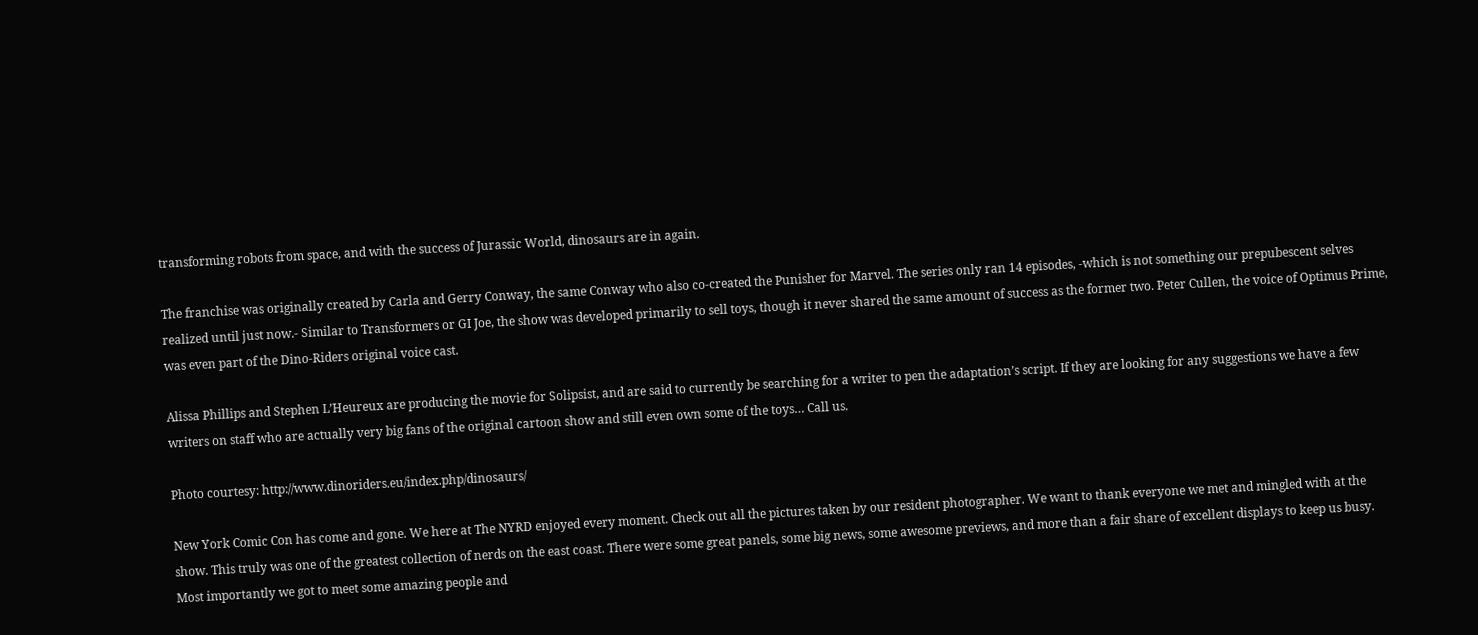transforming robots from space, and with the success of Jurassic World, dinosaurs are in again.

The franchise was originally created by Carla and Gerry Conway, the same Conway who also co-created the Punisher for Marvel. The series only ran 14 episodes, -which is not something our prepubescent selves realized until just now.- Similar to Transformers or GI Joe, the show was developed primarily to sell toys, though it never shared the same amount of success as the former two. Peter Cullen, the voice of Optimus Prime, was even part of the Dino-Riders original voice cast.

Alissa Phillips and Stephen L’Heureux are producing the movie for Solipsist, and are said to currently be searching for a writer to pen the adaptation’s script. If they are looking for any suggestions we have a few writers on staff who are actually very big fans of the original cartoon show and still even own some of the toys… Call us.

Photo courtesy: http://www.dinoriders.eu/index.php/dinosaurs/

New York Comic Con has come and gone. We here at The NYRD enjoyed every moment. Check out all the pictures taken by our resident photographer. We want to thank everyone we met and mingled with at the show. This truly was one of the greatest collection of nerds on the east coast. There were some great panels, some big news, some awesome previews, and more than a fair share of excellent displays to keep us busy. Most importantly we got to meet some amazing people and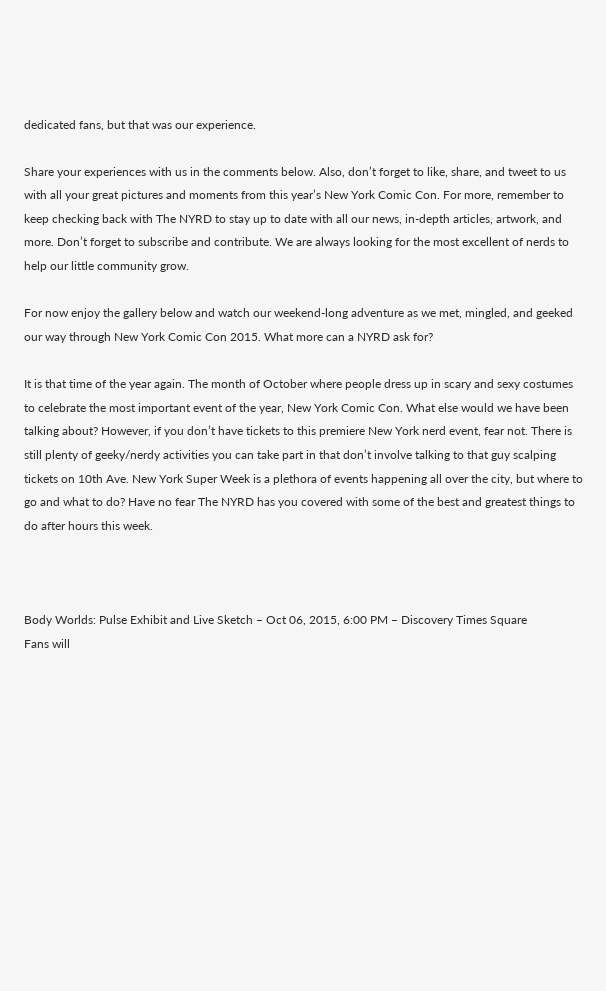dedicated fans, but that was our experience.

Share your experiences with us in the comments below. Also, don’t forget to like, share, and tweet to us with all your great pictures and moments from this year’s New York Comic Con. For more, remember to keep checking back with The NYRD to stay up to date with all our news, in-depth articles, artwork, and more. Don’t forget to subscribe and contribute. We are always looking for the most excellent of nerds to help our little community grow.

For now enjoy the gallery below and watch our weekend-long adventure as we met, mingled, and geeked our way through New York Comic Con 2015. What more can a NYRD ask for?

It is that time of the year again. The month of October where people dress up in scary and sexy costumes to celebrate the most important event of the year, New York Comic Con. What else would we have been talking about? However, if you don’t have tickets to this premiere New York nerd event, fear not. There is still plenty of geeky/nerdy activities you can take part in that don’t involve talking to that guy scalping tickets on 10th Ave. New York Super Week is a plethora of events happening all over the city, but where to go and what to do? Have no fear The NYRD has you covered with some of the best and greatest things to do after hours this week.



Body Worlds: Pulse Exhibit and Live Sketch – Oct 06, 2015, 6:00 PM – Discovery Times Square
Fans will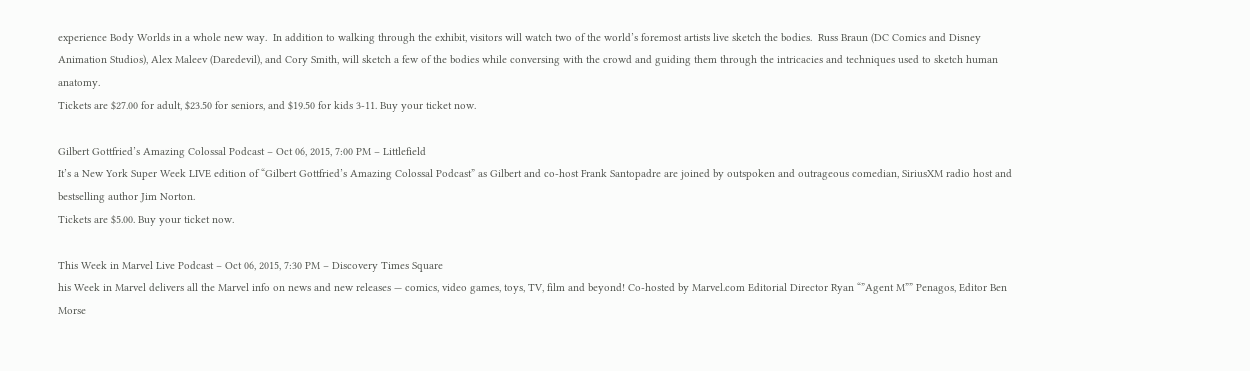experience Body Worlds in a whole new way.  In addition to walking through the exhibit, visitors will watch two of the world’s foremost artists live sketch the bodies.  Russ Braun (DC Comics and Disney Animation Studios), Alex Maleev (Daredevil), and Cory Smith, will sketch a few of the bodies while conversing with the crowd and guiding them through the intricacies and techniques used to sketch human anatomy.
Tickets are $27.00 for adult, $23.50 for seniors, and $19.50 for kids 3-11. Buy your ticket now.

Gilbert Gottfried’s Amazing Colossal Podcast – Oct 06, 2015, 7:00 PM – Littlefield
It’s a New York Super Week LIVE edition of “Gilbert Gottfried’s Amazing Colossal Podcast” as Gilbert and co-host Frank Santopadre are joined by outspoken and outrageous comedian, SiriusXM radio host and bestselling author Jim Norton.
Tickets are $5.00. Buy your ticket now.

This Week in Marvel Live Podcast – Oct 06, 2015, 7:30 PM – Discovery Times Square
his Week in Marvel delivers all the Marvel info on news and new releases — comics, video games, toys, TV, film and beyond! Co-hosted by Marvel.com Editorial Director Ryan “”Agent M”” Penagos, Editor Ben Morse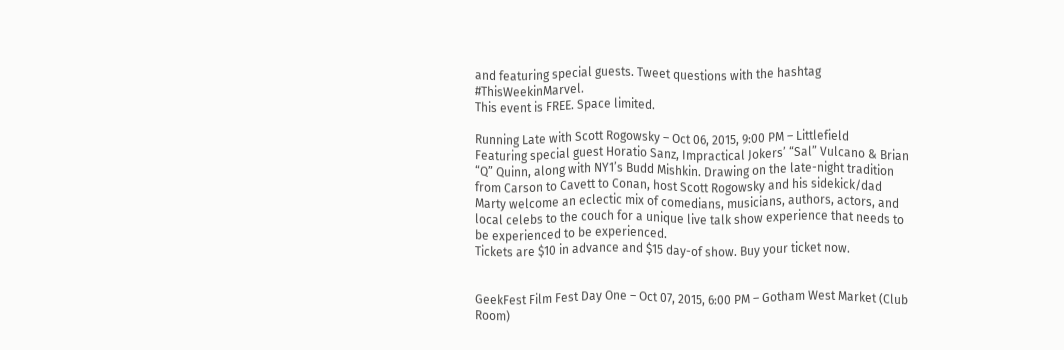and featuring special guests. Tweet questions with the hashtag #ThisWeekinMarvel.
This event is FREE. Space limited.

Running Late with Scott Rogowsky – Oct 06, 2015, 9:00 PM – Littlefield
Featuring special guest Horatio Sanz, Impractical Jokers’ “Sal” Vulcano & Brian “Q” Quinn, along with NY1’s Budd Mishkin. Drawing on the late-night tradition from Carson to Cavett to Conan, host Scott Rogowsky and his sidekick/dad Marty welcome an eclectic mix of comedians, musicians, authors, actors, and local celebs to the couch for a unique live talk show experience that needs to be experienced to be experienced.
Tickets are $10 in advance and $15 day-of show. Buy your ticket now.


GeekFest Film Fest Day One – Oct 07, 2015, 6:00 PM – Gotham West Market (Club Room)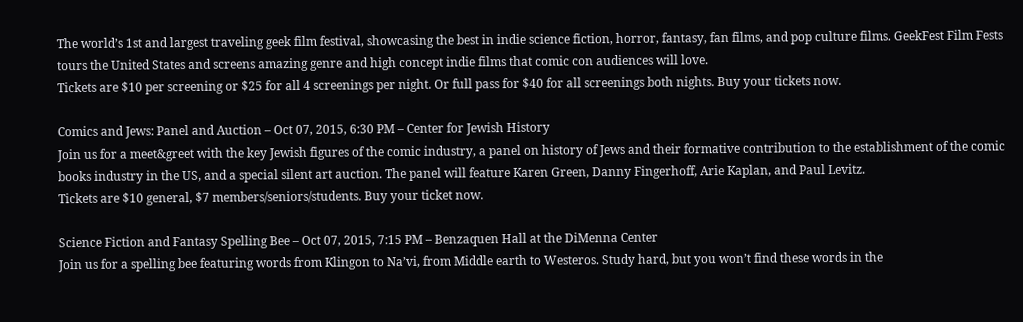The world’s 1st and largest traveling geek film festival, showcasing the best in indie science fiction, horror, fantasy, fan films, and pop culture films. GeekFest Film Fests tours the United States and screens amazing genre and high concept indie films that comic con audiences will love.
Tickets are $10 per screening or $25 for all 4 screenings per night. Or full pass for $40 for all screenings both nights. Buy your tickets now.

Comics and Jews: Panel and Auction – Oct 07, 2015, 6:30 PM – Center for Jewish History
Join us for a meet&greet with the key Jewish figures of the comic industry, a panel on history of Jews and their formative contribution to the establishment of the comic books industry in the US, and a special silent art auction. The panel will feature Karen Green, Danny Fingerhoff, Arie Kaplan, and Paul Levitz.
Tickets are $10 general, $7 members/seniors/students. Buy your ticket now.

Science Fiction and Fantasy Spelling Bee – Oct 07, 2015, 7:15 PM – Benzaquen Hall at the DiMenna Center
Join us for a spelling bee featuring words from Klingon to Na’vi, from Middle earth to Westeros. Study hard, but you won’t find these words in the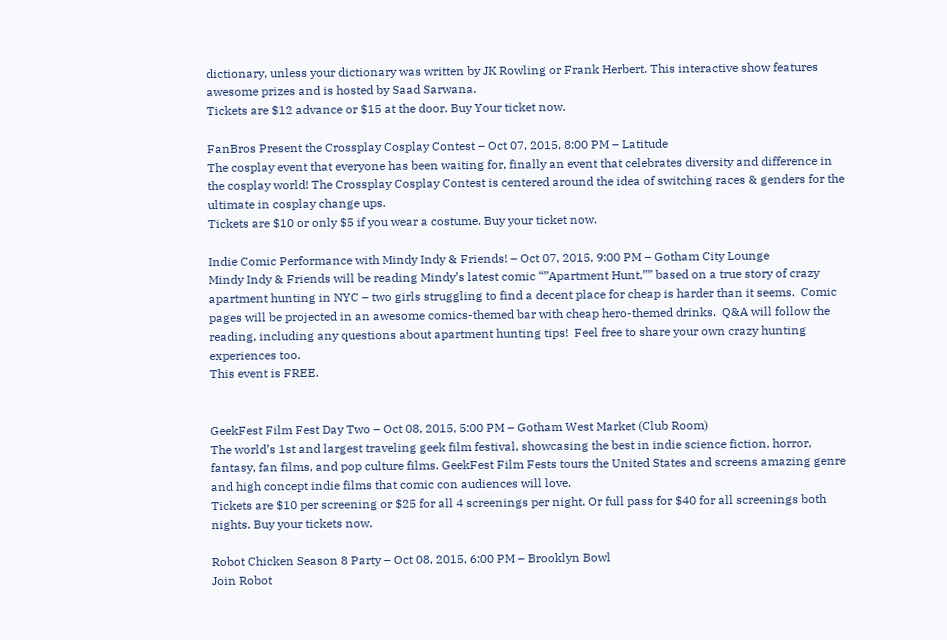dictionary, unless your dictionary was written by JK Rowling or Frank Herbert. This interactive show features awesome prizes and is hosted by Saad Sarwana.
Tickets are $12 advance or $15 at the door. Buy Your ticket now.

FanBros Present the Crossplay Cosplay Contest – Oct 07, 2015, 8:00 PM – Latitude
The cosplay event that everyone has been waiting for, finally an event that celebrates diversity and difference in the cosplay world! The Crossplay Cosplay Contest is centered around the idea of switching races & genders for the ultimate in cosplay change ups.
Tickets are $10 or only $5 if you wear a costume. Buy your ticket now.

Indie Comic Performance with Mindy Indy & Friends! – Oct 07, 2015, 9:00 PM – Gotham City Lounge
Mindy Indy & Friends will be reading Mindy’s latest comic “”Apartment Hunt,”” based on a true story of crazy apartment hunting in NYC – two girls struggling to find a decent place for cheap is harder than it seems.  Comic pages will be projected in an awesome comics-themed bar with cheap hero-themed drinks.  Q&A will follow the reading, including any questions about apartment hunting tips!  Feel free to share your own crazy hunting experiences too.
This event is FREE.


GeekFest Film Fest Day Two – Oct 08, 2015, 5:00 PM – Gotham West Market (Club Room)
The world’s 1st and largest traveling geek film festival, showcasing the best in indie science fiction, horror, fantasy, fan films, and pop culture films. GeekFest Film Fests tours the United States and screens amazing genre and high concept indie films that comic con audiences will love.
Tickets are $10 per screening or $25 for all 4 screenings per night. Or full pass for $40 for all screenings both nights. Buy your tickets now.

Robot Chicken Season 8 Party – Oct 08, 2015, 6:00 PM – Brooklyn Bowl
Join Robot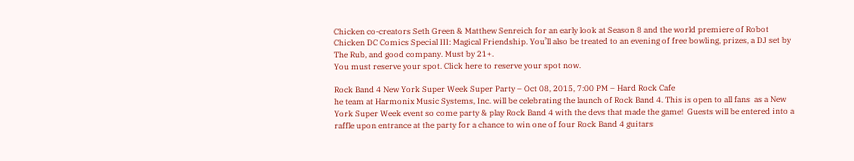Chicken co-creators Seth Green & Matthew Senreich for an early look at Season 8 and the world premiere of Robot Chicken DC Comics Special III: Magical Friendship. You’ll also be treated to an evening of free bowling, prizes, a DJ set by The Rub, and good company. Must by 21+.
You must reserve your spot. Click here to reserve your spot now.

Rock Band 4 New York Super Week Super Party – Oct 08, 2015, 7:00 PM – Hard Rock Cafe
he team at Harmonix Music Systems, Inc. will be celebrating the launch of Rock Band 4. This is open to all fans  as a New York Super Week event so come party & play Rock Band 4 with the devs that made the game!  Guests will be entered into a raffle upon entrance at the party for a chance to win one of four Rock Band 4 guitars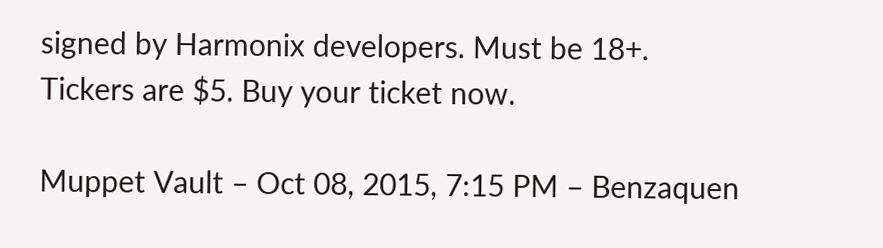signed by Harmonix developers. Must be 18+.
Tickers are $5. Buy your ticket now.

Muppet Vault – Oct 08, 2015, 7:15 PM – Benzaquen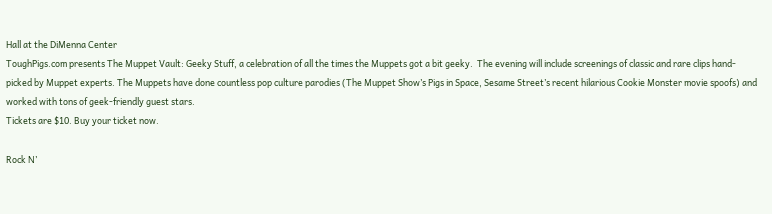Hall at the DiMenna Center
ToughPigs.com presents The Muppet Vault: Geeky Stuff, a celebration of all the times the Muppets got a bit geeky.  The evening will include screenings of classic and rare clips hand-picked by Muppet experts. The Muppets have done countless pop culture parodies (The Muppet Show’s Pigs in Space, Sesame Street’s recent hilarious Cookie Monster movie spoofs) and worked with tons of geek-friendly guest stars.
Tickets are $10. Buy your ticket now.

Rock N’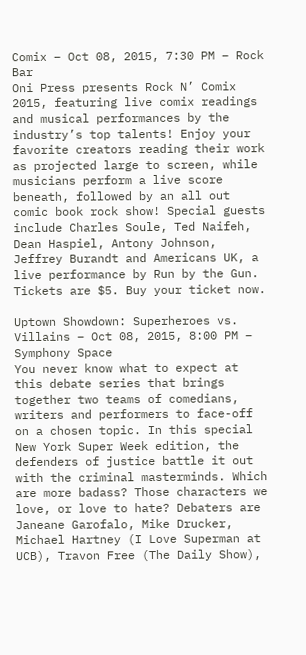Comix – Oct 08, 2015, 7:30 PM – Rock Bar
Oni Press presents Rock N’ Comix 2015, featuring live comix readings and musical performances by the industry’s top talents! Enjoy your favorite creators reading their work as projected large to screen, while musicians perform a live score beneath, followed by an all out comic book rock show! Special guests include Charles Soule, Ted Naifeh, Dean Haspiel, Antony Johnson, Jeffrey Burandt and Americans UK, a live performance by Run by the Gun.
Tickets are $5. Buy your ticket now.

Uptown Showdown: Superheroes vs. Villains – Oct 08, 2015, 8:00 PM – Symphony Space
You never know what to expect at this debate series that brings together two teams of comedians, writers and performers to face-off on a chosen topic. In this special New York Super Week edition, the defenders of justice battle it out with the criminal masterminds. Which are more badass? Those characters we love, or love to hate? Debaters are Janeane Garofalo, Mike Drucker, Michael Hartney (I Love Superman at UCB), Travon Free (The Daily Show),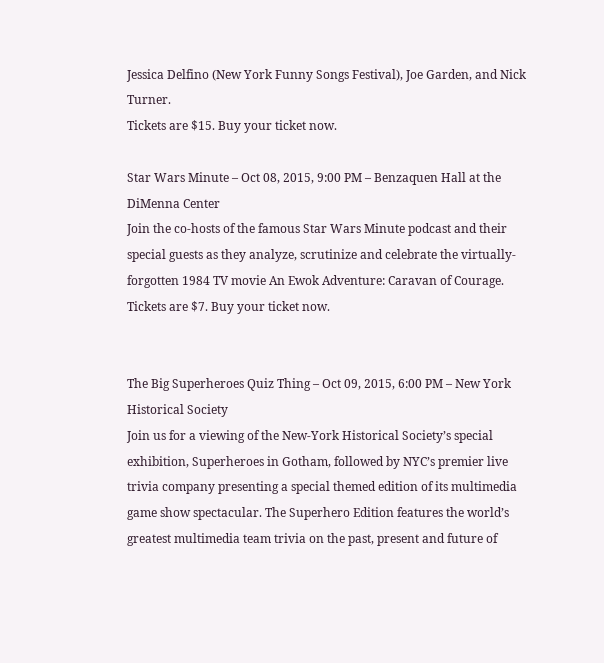Jessica Delfino (New York Funny Songs Festival), Joe Garden, and Nick Turner.
Tickets are $15. Buy your ticket now.

Star Wars Minute – Oct 08, 2015, 9:00 PM – Benzaquen Hall at the DiMenna Center
Join the co-hosts of the famous Star Wars Minute podcast and their special guests as they analyze, scrutinize and celebrate the virtually-forgotten 1984 TV movie An Ewok Adventure: Caravan of Courage.
Tickets are $7. Buy your ticket now.


The Big Superheroes Quiz Thing – Oct 09, 2015, 6:00 PM – New York Historical Society
Join us for a viewing of the New-York Historical Society’s special exhibition, Superheroes in Gotham, followed by NYC’s premier live trivia company presenting a special themed edition of its multimedia game show spectacular. The Superhero Edition features the world’s greatest multimedia team trivia on the past, present and future of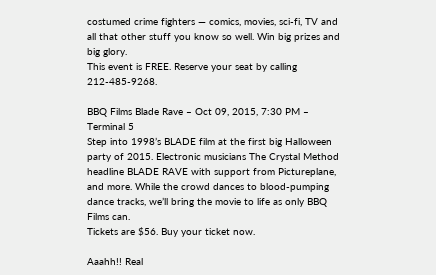costumed crime fighters — comics, movies, sci-fi, TV and all that other stuff you know so well. Win big prizes and big glory.
This event is FREE. Reserve your seat by calling 212-485-9268.

BBQ Films Blade Rave – Oct 09, 2015, 7:30 PM – Terminal 5
Step into 1998’s BLADE film at the first big Halloween party of 2015. Electronic musicians The Crystal Method headline BLADE RAVE with support from Pictureplane, and more. While the crowd dances to blood-pumping dance tracks, we’ll bring the movie to life as only BBQ Films can.
Tickets are $56. Buy your ticket now.

Aaahh!! Real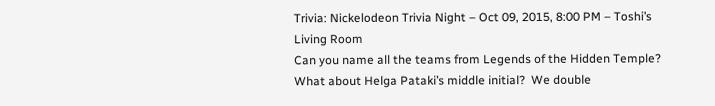Trivia: Nickelodeon Trivia Night – Oct 09, 2015, 8:00 PM – Toshi’s Living Room
Can you name all the teams from Legends of the Hidden Temple? What about Helga Pataki’s middle initial?  We double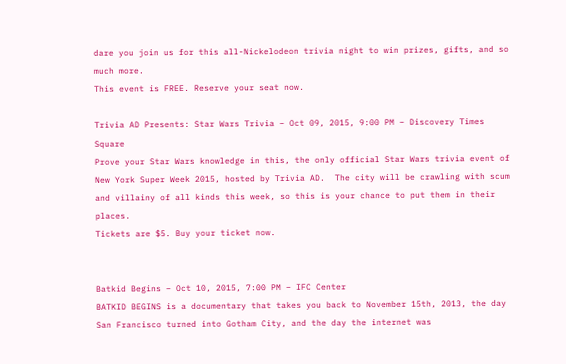dare you join us for this all-Nickelodeon trivia night to win prizes, gifts, and so much more.
This event is FREE. Reserve your seat now.

Trivia AD Presents: Star Wars Trivia – Oct 09, 2015, 9:00 PM – Discovery Times Square
Prove your Star Wars knowledge in this, the only official Star Wars trivia event of New York Super Week 2015, hosted by Trivia AD.  The city will be crawling with scum and villainy of all kinds this week, so this is your chance to put them in their places.
Tickets are $5. Buy your ticket now.


Batkid Begins – Oct 10, 2015, 7:00 PM – IFC Center
BATKID BEGINS is a documentary that takes you back to November 15th, 2013, the day San Francisco turned into Gotham City, and the day the internet was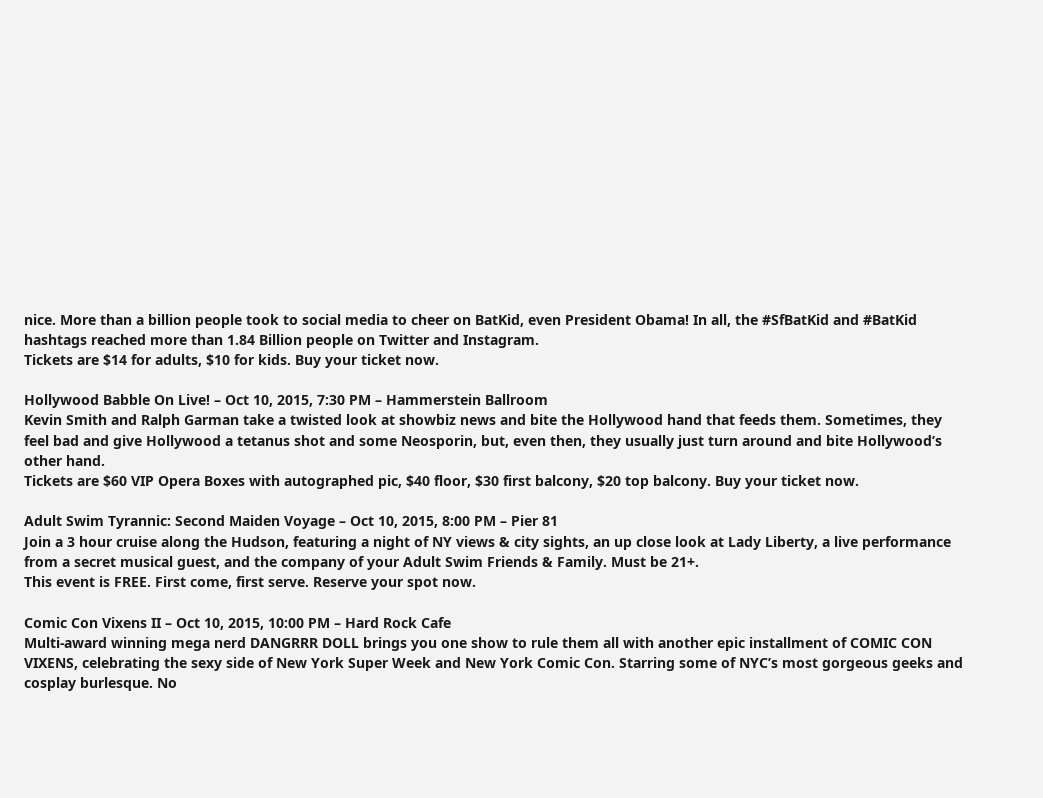nice. More than a billion people took to social media to cheer on BatKid, even President Obama! In all, the #SfBatKid and #BatKid hashtags reached more than 1.84 Billion people on Twitter and Instagram.
Tickets are $14 for adults, $10 for kids. Buy your ticket now.

Hollywood Babble On Live! – Oct 10, 2015, 7:30 PM – Hammerstein Ballroom
Kevin Smith and Ralph Garman take a twisted look at showbiz news and bite the Hollywood hand that feeds them. Sometimes, they feel bad and give Hollywood a tetanus shot and some Neosporin, but, even then, they usually just turn around and bite Hollywood’s other hand.
Tickets are $60 VIP Opera Boxes with autographed pic, $40 floor, $30 first balcony, $20 top balcony. Buy your ticket now.

Adult Swim Tyrannic: Second Maiden Voyage – Oct 10, 2015, 8:00 PM – Pier 81
Join a 3 hour cruise along the Hudson, featuring a night of NY views & city sights, an up close look at Lady Liberty, a live performance from a secret musical guest, and the company of your Adult Swim Friends & Family. Must be 21+.
This event is FREE. First come, first serve. Reserve your spot now.

Comic Con Vixens II – Oct 10, 2015, 10:00 PM – Hard Rock Cafe
Multi-award winning mega nerd DANGRRR DOLL brings you one show to rule them all with another epic installment of COMIC CON VIXENS, celebrating the sexy side of New York Super Week and New York Comic Con. Starring some of NYC’s most gorgeous geeks and cosplay burlesque. No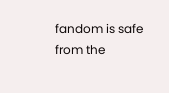fandom is safe from the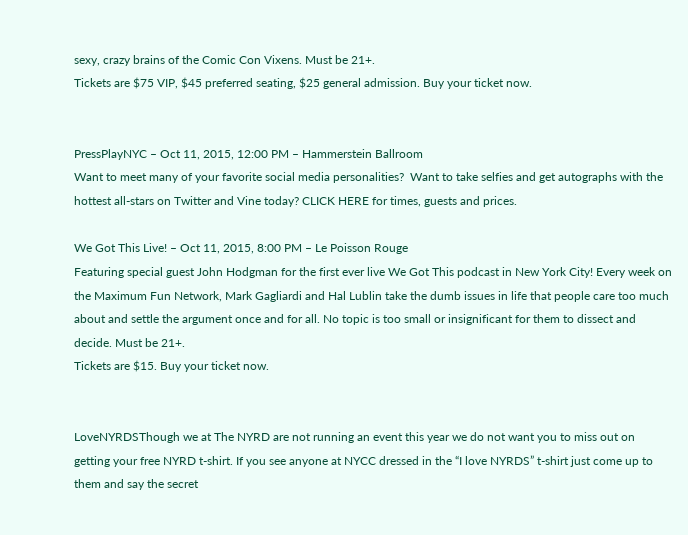sexy, crazy brains of the Comic Con Vixens. Must be 21+.
Tickets are $75 VIP, $45 preferred seating, $25 general admission. Buy your ticket now.


PressPlayNYC – Oct 11, 2015, 12:00 PM – Hammerstein Ballroom
Want to meet many of your favorite social media personalities?  Want to take selfies and get autographs with the hottest all-stars on Twitter and Vine today? CLICK HERE for times, guests and prices.

We Got This Live! – Oct 11, 2015, 8:00 PM – Le Poisson Rouge
Featuring special guest John Hodgman for the first ever live We Got This podcast in New York City! Every week on the Maximum Fun Network, Mark Gagliardi and Hal Lublin take the dumb issues in life that people care too much about and settle the argument once and for all. No topic is too small or insignificant for them to dissect and decide. Must be 21+.
Tickets are $15. Buy your ticket now.


LoveNYRDSThough we at The NYRD are not running an event this year we do not want you to miss out on getting your free NYRD t-shirt. If you see anyone at NYCC dressed in the “I love NYRDS” t-shirt just come up to them and say the secret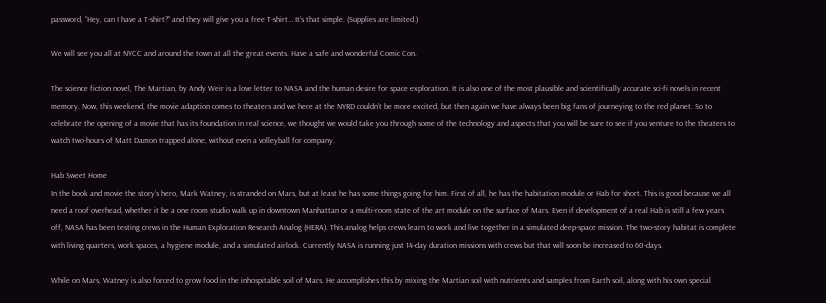password, “Hey, can I have a T-shirt?” and they will give you a free T-shirt… It’s that simple. (Supplies are limited.)

We will see you all at NYCC and around the town at all the great events. Have a safe and wonderful Comic Con.

The science fiction novel, The Martian, by Andy Weir is a love letter to NASA and the human desire for space exploration. It is also one of the most plausible and scientifically accurate sci-fi novels in recent memory. Now, this weekend, the movie adaption comes to theaters and we here at the NYRD couldn’t be more excited, but then again we have always been big fans of journeying to the red planet. So to celebrate the opening of a movie that has its foundation in real science, we thought we would take you through some of the technology and aspects that you will be sure to see if you venture to the theaters to watch two-hours of Matt Damon trapped alone, without even a volleyball for company.

Hab Sweet Home
In the book and movie the story’s hero, Mark Watney, is stranded on Mars, but at least he has some things going for him. First of all, he has the habitation module or Hab for short. This is good because we all need a roof overhead, whether it be a one room studio walk up in downtown Manhattan or a multi-room state of the art module on the surface of Mars. Even if development of a real Hab is still a few years off, NASA has been testing crews in the Human Exploration Research Analog (HERA). This analog helps crews learn to work and live together in a simulated deep-space mission. The two-story habitat is complete with living quarters, work spaces, a hygiene module, and a simulated airlock. Currently NASA is running just 14-day duration missions with crews but that will soon be increased to 60-days.

While on Mars, Watney is also forced to grow food in the inhospitable soil of Mars. He accomplishes this by mixing the Martian soil with nutrients and samples from Earth soil, along with his own special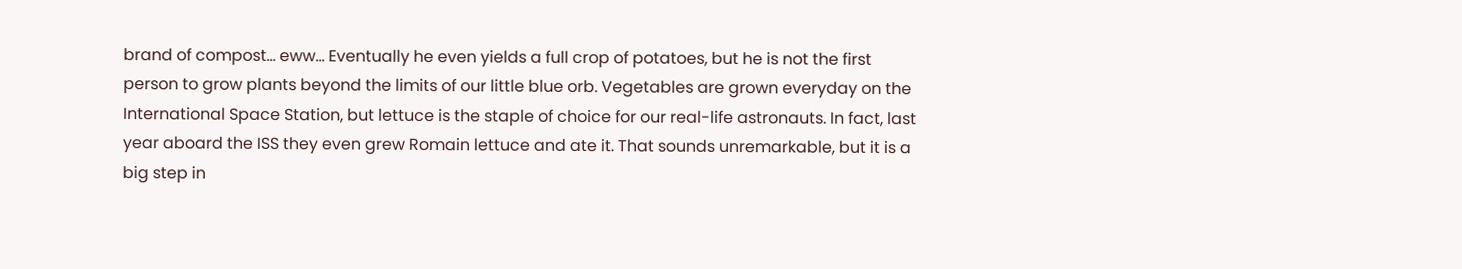brand of compost… eww… Eventually he even yields a full crop of potatoes, but he is not the first person to grow plants beyond the limits of our little blue orb. Vegetables are grown everyday on the International Space Station, but lettuce is the staple of choice for our real-life astronauts. In fact, last year aboard the ISS they even grew Romain lettuce and ate it. That sounds unremarkable, but it is a big step in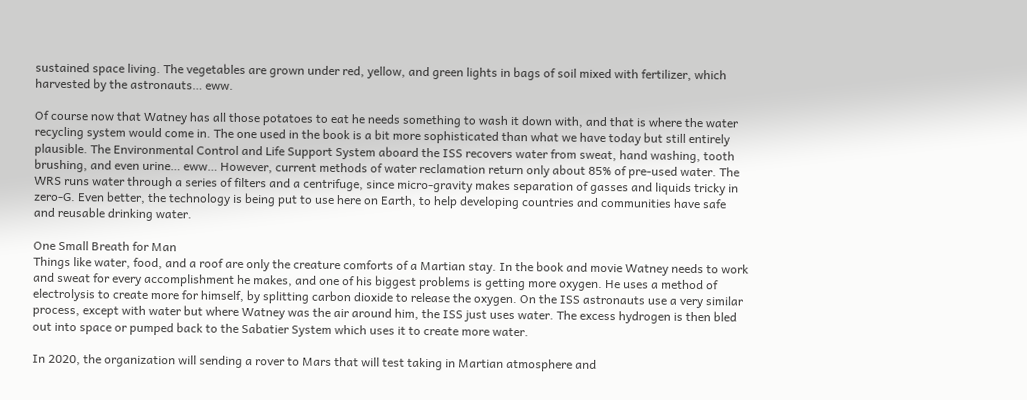sustained space living. The vegetables are grown under red, yellow, and green lights in bags of soil mixed with fertilizer, which harvested by the astronauts… eww.

Of course now that Watney has all those potatoes to eat he needs something to wash it down with, and that is where the water recycling system would come in. The one used in the book is a bit more sophisticated than what we have today but still entirely plausible. The Environmental Control and Life Support System aboard the ISS recovers water from sweat, hand washing, tooth brushing, and even urine… eww… However, current methods of water reclamation return only about 85% of pre-used water. The WRS runs water through a series of filters and a centrifuge, since micro-gravity makes separation of gasses and liquids tricky in zero-G. Even better, the technology is being put to use here on Earth, to help developing countries and communities have safe and reusable drinking water.

One Small Breath for Man
Things like water, food, and a roof are only the creature comforts of a Martian stay. In the book and movie Watney needs to work and sweat for every accomplishment he makes, and one of his biggest problems is getting more oxygen. He uses a method of electrolysis to create more for himself, by splitting carbon dioxide to release the oxygen. On the ISS astronauts use a very similar process, except with water but where Watney was the air around him, the ISS just uses water. The excess hydrogen is then bled out into space or pumped back to the Sabatier System which uses it to create more water.

In 2020, the organization will sending a rover to Mars that will test taking in Martian atmosphere and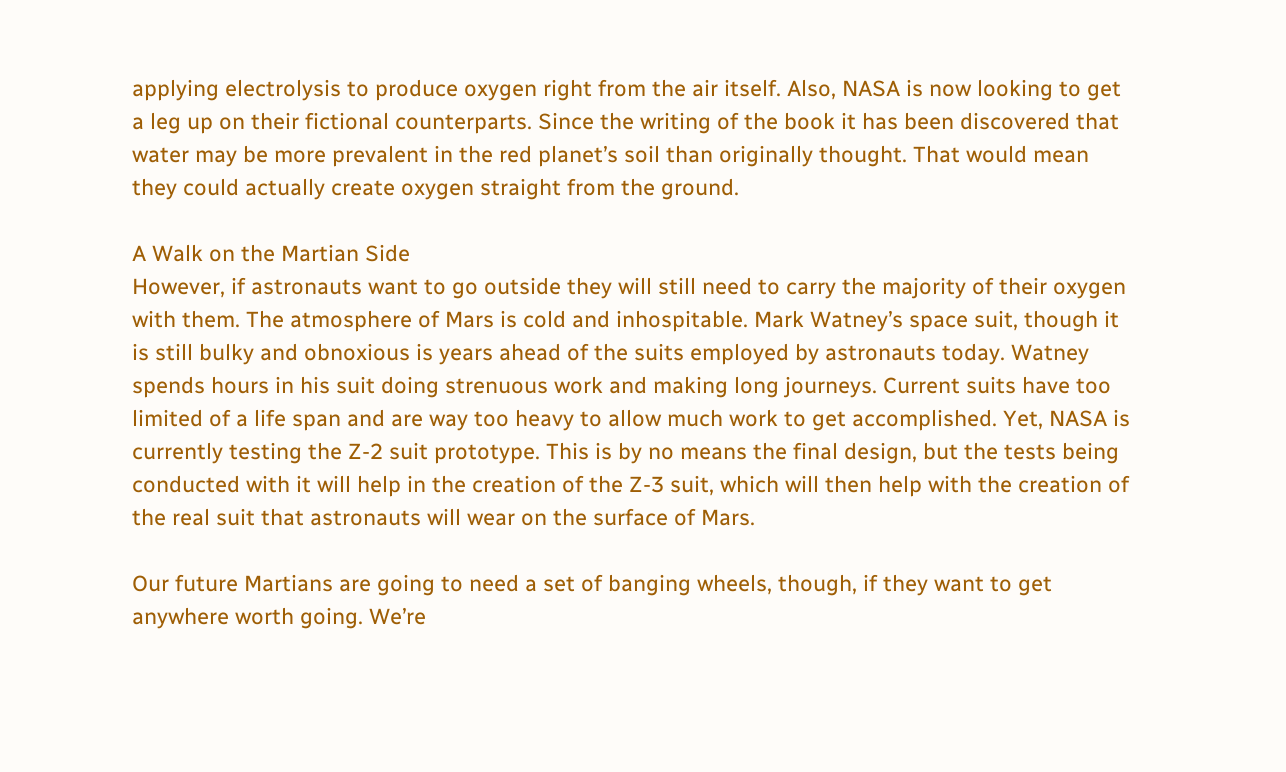applying electrolysis to produce oxygen right from the air itself. Also, NASA is now looking to get a leg up on their fictional counterparts. Since the writing of the book it has been discovered that water may be more prevalent in the red planet’s soil than originally thought. That would mean they could actually create oxygen straight from the ground.

A Walk on the Martian Side
However, if astronauts want to go outside they will still need to carry the majority of their oxygen with them. The atmosphere of Mars is cold and inhospitable. Mark Watney’s space suit, though it is still bulky and obnoxious is years ahead of the suits employed by astronauts today. Watney spends hours in his suit doing strenuous work and making long journeys. Current suits have too limited of a life span and are way too heavy to allow much work to get accomplished. Yet, NASA is currently testing the Z-2 suit prototype. This is by no means the final design, but the tests being conducted with it will help in the creation of the Z-3 suit, which will then help with the creation of the real suit that astronauts will wear on the surface of Mars.

Our future Martians are going to need a set of banging wheels, though, if they want to get anywhere worth going. We’re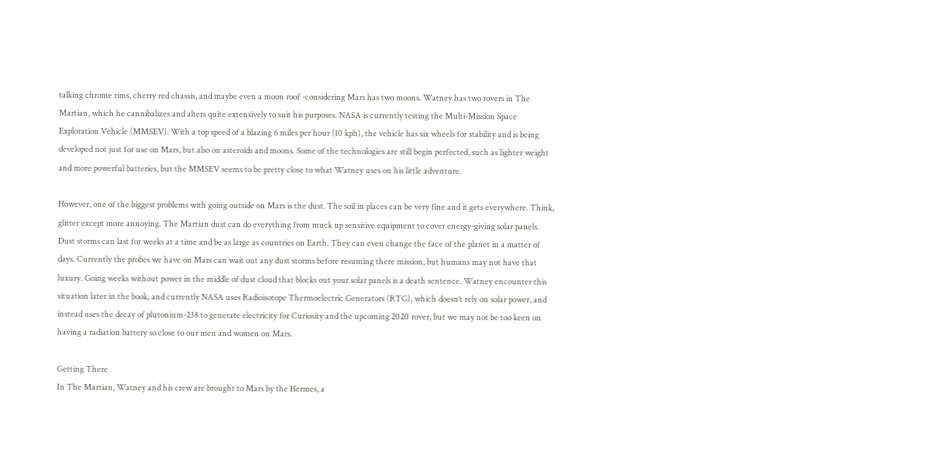talking chrome rims, cherry red chassis, and maybe even a moon roof -considering Mars has two moons. Watney has two rovers in The Martian, which he cannibalizes and alters quite extensively to suit his purposes. NASA is currently testing the Multi-Mission Space Exploration Vehicle (MMSEV). With a top speed of a blazing 6 miles per hour (10 kph), the vehicle has six wheels for stability and is being developed not just for use on Mars, but also on asteroids and moons. Some of the technologies are still begin perfected, such as lighter weight and more powerful batteries, but the MMSEV seems to be pretty close to what Watney uses on his little adventure.

However, one of the biggest problems with going outside on Mars is the dust. The soil in places can be very fine and it gets everywhere. Think, glitter except more annoying. The Martian dust can do everything from muck up sensitive equipment to cover energy-giving solar panels. Dust storms can last for weeks at a time and be as large as countries on Earth. They can even change the face of the planet in a matter of days. Currently the probes we have on Mars can wait out any dust storms before resuming there mission, but humans may not have that luxury. Going weeks without power in the middle of dust cloud that blocks out your solar panels is a death sentence. Watney encounter this situation later in the book, and currently NASA uses Radioisotope Thermoelectric Generators (RTG), which doesn’t rely on solar power, and instead uses the decay of plutonium-238 to generate electricity for Curiosity and the upcoming 2020 rover, but we may not be too keen on having a radiation battery so close to our men and women on Mars.

Getting There
In The Martian, Watney and his crew are brought to Mars by the Hermes, a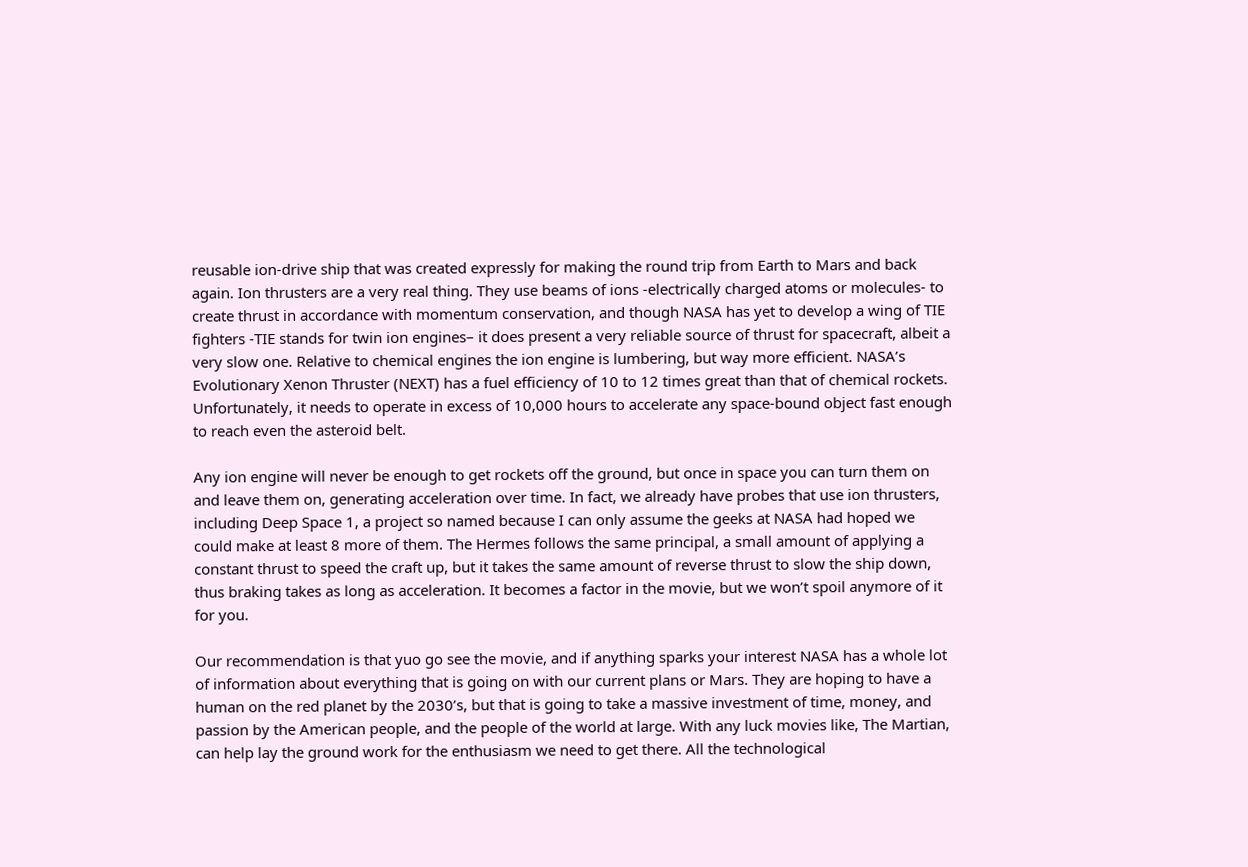reusable ion-drive ship that was created expressly for making the round trip from Earth to Mars and back again. Ion thrusters are a very real thing. They use beams of ions -electrically charged atoms or molecules- to create thrust in accordance with momentum conservation, and though NASA has yet to develop a wing of TIE fighters -TIE stands for twin ion engines– it does present a very reliable source of thrust for spacecraft, albeit a very slow one. Relative to chemical engines the ion engine is lumbering, but way more efficient. NASA’s Evolutionary Xenon Thruster (NEXT) has a fuel efficiency of 10 to 12 times great than that of chemical rockets. Unfortunately, it needs to operate in excess of 10,000 hours to accelerate any space-bound object fast enough to reach even the asteroid belt.

Any ion engine will never be enough to get rockets off the ground, but once in space you can turn them on and leave them on, generating acceleration over time. In fact, we already have probes that use ion thrusters, including Deep Space 1, a project so named because I can only assume the geeks at NASA had hoped we could make at least 8 more of them. The Hermes follows the same principal, a small amount of applying a constant thrust to speed the craft up, but it takes the same amount of reverse thrust to slow the ship down, thus braking takes as long as acceleration. It becomes a factor in the movie, but we won’t spoil anymore of it for you.

Our recommendation is that yuo go see the movie, and if anything sparks your interest NASA has a whole lot of information about everything that is going on with our current plans or Mars. They are hoping to have a human on the red planet by the 2030’s, but that is going to take a massive investment of time, money, and passion by the American people, and the people of the world at large. With any luck movies like, The Martian, can help lay the ground work for the enthusiasm we need to get there. All the technological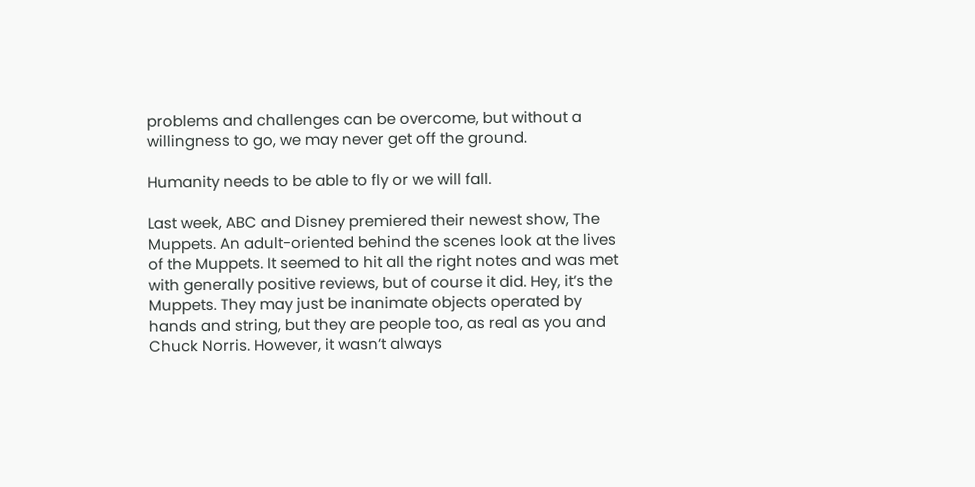problems and challenges can be overcome, but without a willingness to go, we may never get off the ground.

Humanity needs to be able to fly or we will fall.

Last week, ABC and Disney premiered their newest show, The Muppets. An adult-oriented behind the scenes look at the lives of the Muppets. It seemed to hit all the right notes and was met with generally positive reviews, but of course it did. Hey, it’s the Muppets. They may just be inanimate objects operated by hands and string, but they are people too, as real as you and Chuck Norris. However, it wasn’t always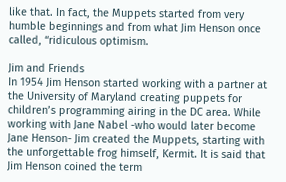like that. In fact, the Muppets started from very humble beginnings and from what Jim Henson once called, “ridiculous optimism.

Jim and Friends
In 1954 Jim Henson started working with a partner at the University of Maryland creating puppets for children’s programming airing in the DC area. While working with Jane Nabel -who would later become Jane Henson- Jim created the Muppets, starting with the unforgettable frog himself, Kermit. It is said that Jim Henson coined the term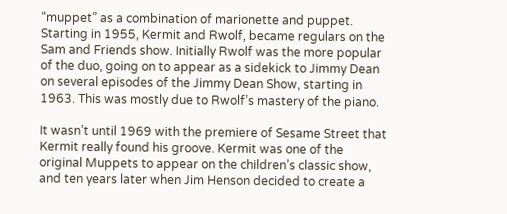“muppet” as a combination of marionette and puppet. Starting in 1955, Kermit and Rwolf, became regulars on the Sam and Friends show. Initially Rwolf was the more popular of the duo, going on to appear as a sidekick to Jimmy Dean on several episodes of the Jimmy Dean Show, starting in 1963. This was mostly due to Rwolf’s mastery of the piano.

It wasn’t until 1969 with the premiere of Sesame Street that Kermit really found his groove. Kermit was one of the original Muppets to appear on the children’s classic show, and ten years later when Jim Henson decided to create a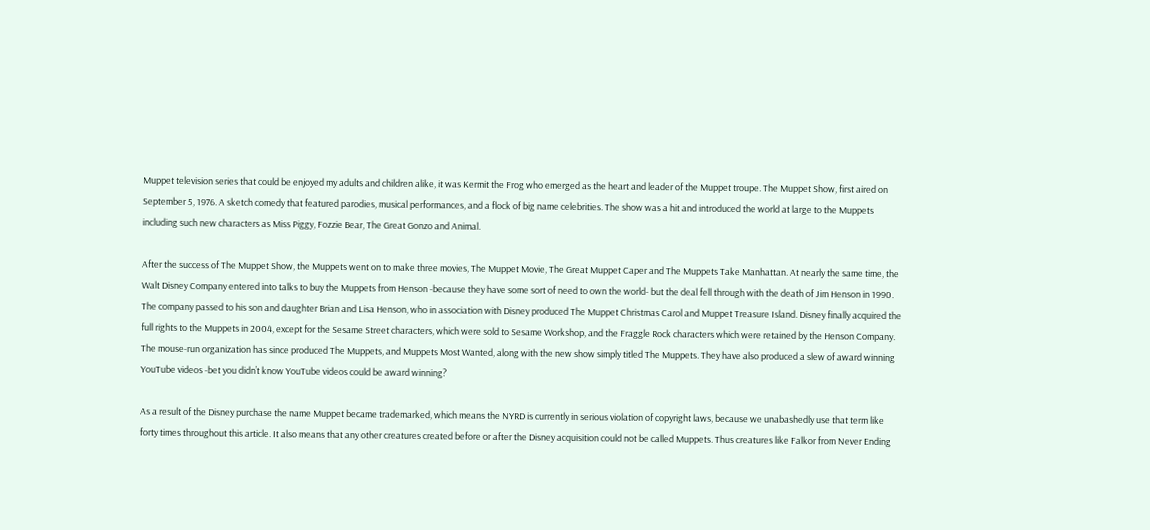Muppet television series that could be enjoyed my adults and children alike, it was Kermit the Frog who emerged as the heart and leader of the Muppet troupe. The Muppet Show, first aired on September 5, 1976. A sketch comedy that featured parodies, musical performances, and a flock of big name celebrities. The show was a hit and introduced the world at large to the Muppets including such new characters as Miss Piggy, Fozzie Bear, The Great Gonzo and Animal.

After the success of The Muppet Show, the Muppets went on to make three movies, The Muppet Movie, The Great Muppet Caper and The Muppets Take Manhattan. At nearly the same time, the Walt Disney Company entered into talks to buy the Muppets from Henson -because they have some sort of need to own the world- but the deal fell through with the death of Jim Henson in 1990. The company passed to his son and daughter Brian and Lisa Henson, who in association with Disney produced The Muppet Christmas Carol and Muppet Treasure Island. Disney finally acquired the full rights to the Muppets in 2004, except for the Sesame Street characters, which were sold to Sesame Workshop, and the Fraggle Rock characters which were retained by the Henson Company. The mouse-run organization has since produced The Muppets, and Muppets Most Wanted, along with the new show simply titled The Muppets. They have also produced a slew of award winning YouTube videos -bet you didn’t know YouTube videos could be award winning?

As a result of the Disney purchase the name Muppet became trademarked, which means the NYRD is currently in serious violation of copyright laws, because we unabashedly use that term like forty times throughout this article. It also means that any other creatures created before or after the Disney acquisition could not be called Muppets. Thus creatures like Falkor from Never Ending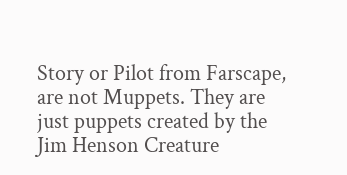Story or Pilot from Farscape, are not Muppets. They are just puppets created by the Jim Henson Creature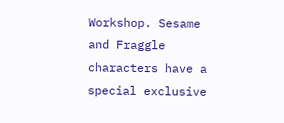Workshop. Sesame and Fraggle characters have a special exclusive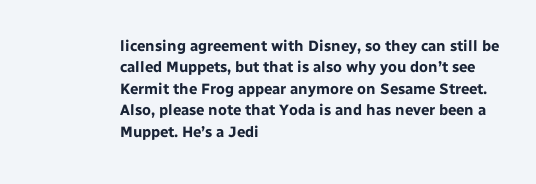licensing agreement with Disney, so they can still be called Muppets, but that is also why you don’t see Kermit the Frog appear anymore on Sesame Street. Also, please note that Yoda is and has never been a Muppet. He’s a Jedi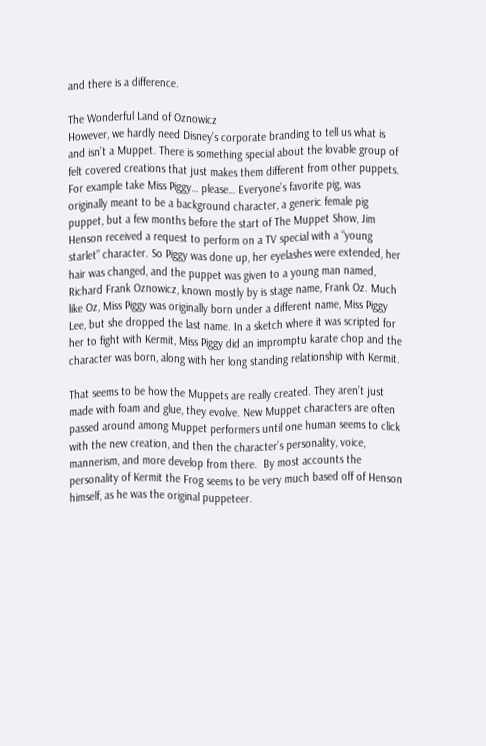and there is a difference.

The Wonderful Land of Oznowicz
However, we hardly need Disney’s corporate branding to tell us what is and isn’t a Muppet. There is something special about the lovable group of felt covered creations that just makes them different from other puppets. For example take Miss Piggy… please… Everyone’s favorite pig, was originally meant to be a background character, a generic female pig puppet, but a few months before the start of The Muppet Show, Jim Henson received a request to perform on a TV special with a “young starlet” character. So Piggy was done up, her eyelashes were extended, her hair was changed, and the puppet was given to a young man named, Richard Frank Oznowicz, known mostly by is stage name, Frank Oz. Much like Oz, Miss Piggy was originally born under a different name, Miss Piggy Lee, but she dropped the last name. In a sketch where it was scripted for her to fight with Kermit, Miss Piggy did an impromptu karate chop and the character was born, along with her long standing relationship with Kermit.

That seems to be how the Muppets are really created. They aren’t just made with foam and glue, they evolve. New Muppet characters are often passed around among Muppet performers until one human seems to click with the new creation, and then the character’s personality, voice, mannerism, and more develop from there.  By most accounts the personality of Kermit the Frog seems to be very much based off of Henson himself, as he was the original puppeteer.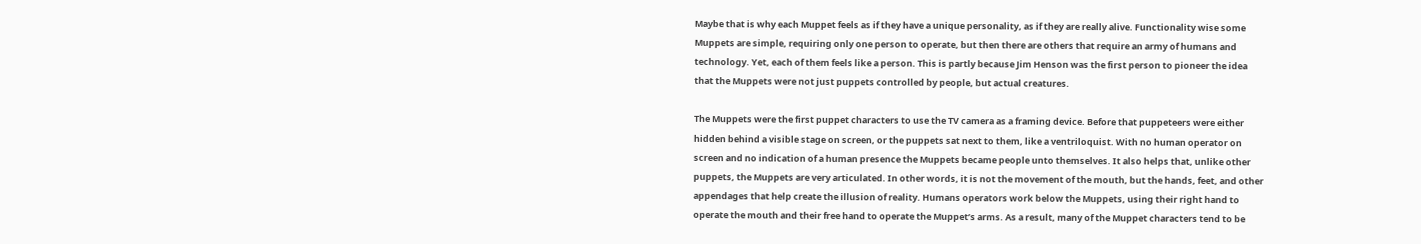Maybe that is why each Muppet feels as if they have a unique personality, as if they are really alive. Functionality wise some Muppets are simple, requiring only one person to operate, but then there are others that require an army of humans and technology. Yet, each of them feels like a person. This is partly because Jim Henson was the first person to pioneer the idea that the Muppets were not just puppets controlled by people, but actual creatures.

The Muppets were the first puppet characters to use the TV camera as a framing device. Before that puppeteers were either hidden behind a visible stage on screen, or the puppets sat next to them, like a ventriloquist. With no human operator on screen and no indication of a human presence the Muppets became people unto themselves. It also helps that, unlike other puppets, the Muppets are very articulated. In other words, it is not the movement of the mouth, but the hands, feet, and other appendages that help create the illusion of reality. Humans operators work below the Muppets, using their right hand to operate the mouth and their free hand to operate the Muppet’s arms. As a result, many of the Muppet characters tend to be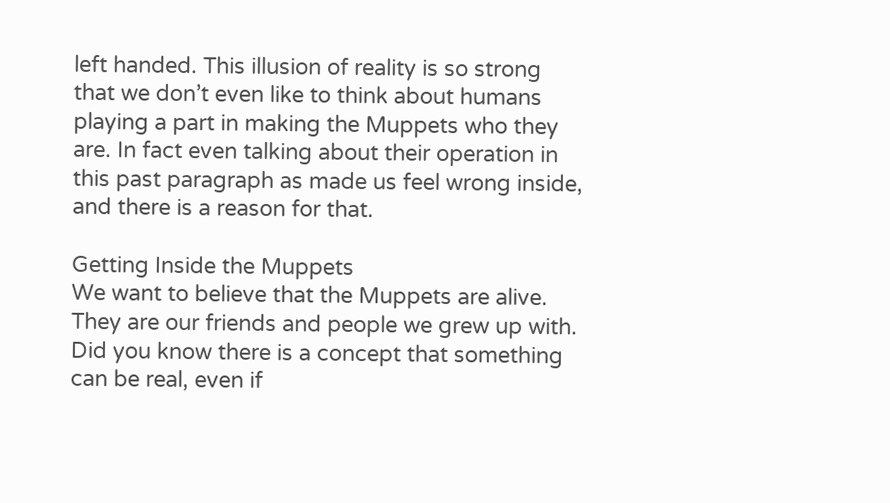left handed. This illusion of reality is so strong that we don’t even like to think about humans playing a part in making the Muppets who they are. In fact even talking about their operation in this past paragraph as made us feel wrong inside, and there is a reason for that.

Getting Inside the Muppets
We want to believe that the Muppets are alive. They are our friends and people we grew up with. Did you know there is a concept that something can be real, even if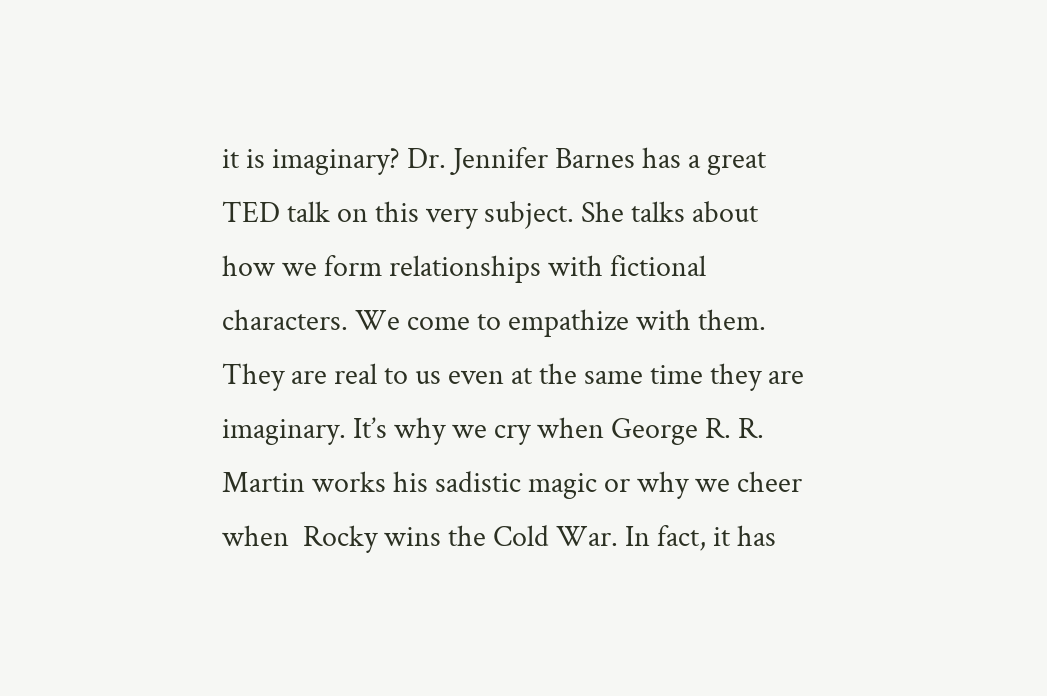it is imaginary? Dr. Jennifer Barnes has a great TED talk on this very subject. She talks about how we form relationships with fictional characters. We come to empathize with them. They are real to us even at the same time they are imaginary. It’s why we cry when George R. R. Martin works his sadistic magic or why we cheer when  Rocky wins the Cold War. In fact, it has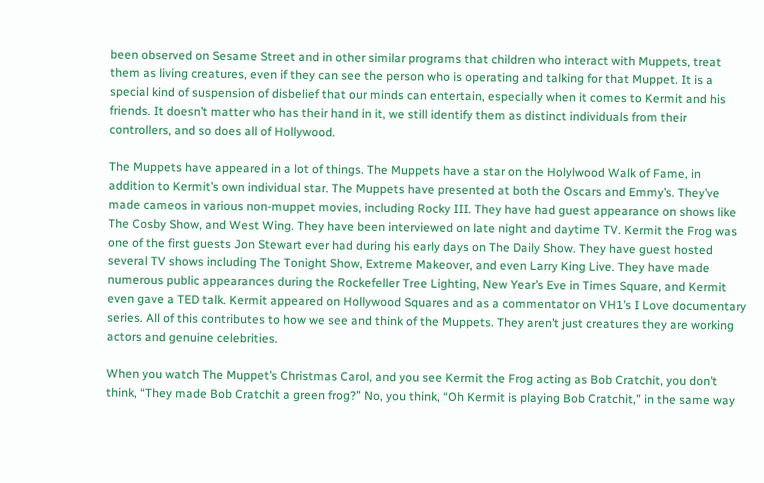been observed on Sesame Street and in other similar programs that children who interact with Muppets, treat them as living creatures, even if they can see the person who is operating and talking for that Muppet. It is a special kind of suspension of disbelief that our minds can entertain, especially when it comes to Kermit and his friends. It doesn’t matter who has their hand in it, we still identify them as distinct individuals from their controllers, and so does all of Hollywood.

The Muppets have appeared in a lot of things. The Muppets have a star on the Holylwood Walk of Fame, in addition to Kermit’s own individual star. The Muppets have presented at both the Oscars and Emmy’s. They’ve made cameos in various non-muppet movies, including Rocky III. They have had guest appearance on shows like The Cosby Show, and West Wing. They have been interviewed on late night and daytime TV. Kermit the Frog was one of the first guests Jon Stewart ever had during his early days on The Daily Show. They have guest hosted several TV shows including The Tonight Show, Extreme Makeover, and even Larry King Live. They have made numerous public appearances during the Rockefeller Tree Lighting, New Year’s Eve in Times Square, and Kermit even gave a TED talk. Kermit appeared on Hollywood Squares and as a commentator on VH1’s I Love documentary series. All of this contributes to how we see and think of the Muppets. They aren’t just creatures they are working actors and genuine celebrities.

When you watch The Muppet’s Christmas Carol, and you see Kermit the Frog acting as Bob Cratchit, you don’t think, “They made Bob Cratchit a green frog?” No, you think, “Oh Kermit is playing Bob Cratchit,” in the same way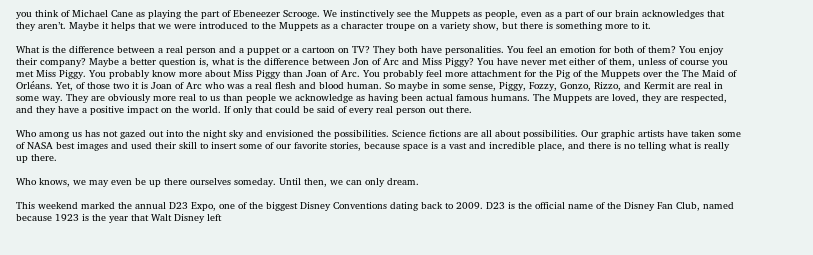you think of Michael Cane as playing the part of Ebeneezer Scrooge. We instinctively see the Muppets as people, even as a part of our brain acknowledges that they aren’t. Maybe it helps that we were introduced to the Muppets as a character troupe on a variety show, but there is something more to it.

What is the difference between a real person and a puppet or a cartoon on TV? They both have personalities. You feel an emotion for both of them? You enjoy their company? Maybe a better question is, what is the difference between Jon of Arc and Miss Piggy? You have never met either of them, unless of course you met Miss Piggy. You probably know more about Miss Piggy than Joan of Arc. You probably feel more attachment for the Pig of the Muppets over the The Maid of Orléans. Yet, of those two it is Joan of Arc who was a real flesh and blood human. So maybe in some sense, Piggy, Fozzy, Gonzo, Rizzo, and Kermit are real in some way. They are obviously more real to us than people we acknowledge as having been actual famous humans. The Muppets are loved, they are respected, and they have a positive impact on the world. If only that could be said of every real person out there.

Who among us has not gazed out into the night sky and envisioned the possibilities. Science fictions are all about possibilities. Our graphic artists have taken some of NASA best images and used their skill to insert some of our favorite stories, because space is a vast and incredible place, and there is no telling what is really up there.

Who knows, we may even be up there ourselves someday. Until then, we can only dream.

This weekend marked the annual D23 Expo, one of the biggest Disney Conventions dating back to 2009. D23 is the official name of the Disney Fan Club, named because 1923 is the year that Walt Disney left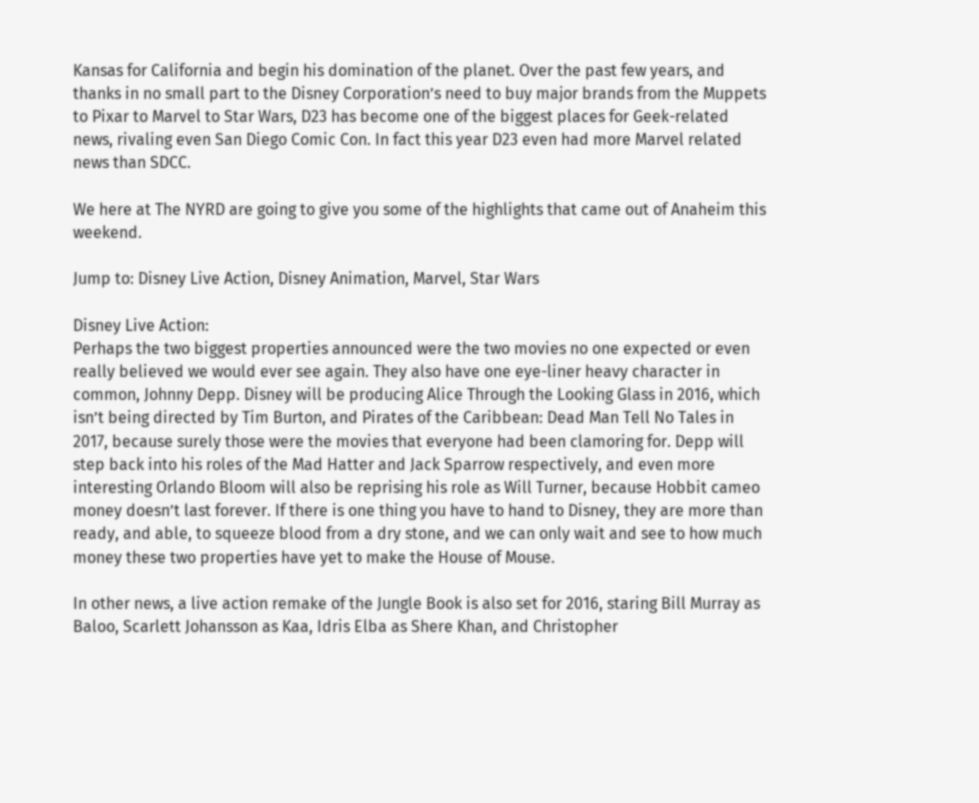Kansas for California and begin his domination of the planet. Over the past few years, and thanks in no small part to the Disney Corporation’s need to buy major brands from the Muppets to Pixar to Marvel to Star Wars, D23 has become one of the biggest places for Geek-related news, rivaling even San Diego Comic Con. In fact this year D23 even had more Marvel related news than SDCC.

We here at The NYRD are going to give you some of the highlights that came out of Anaheim this weekend.

Jump to: Disney Live Action, Disney Animation, Marvel, Star Wars

Disney Live Action:
Perhaps the two biggest properties announced were the two movies no one expected or even really believed we would ever see again. They also have one eye-liner heavy character in common, Johnny Depp. Disney will be producing Alice Through the Looking Glass in 2016, which isn’t being directed by Tim Burton, and Pirates of the Caribbean: Dead Man Tell No Tales in 2017, because surely those were the movies that everyone had been clamoring for. Depp will step back into his roles of the Mad Hatter and Jack Sparrow respectively, and even more interesting Orlando Bloom will also be reprising his role as Will Turner, because Hobbit cameo money doesn’t last forever. If there is one thing you have to hand to Disney, they are more than ready, and able, to squeeze blood from a dry stone, and we can only wait and see to how much money these two properties have yet to make the House of Mouse.

In other news, a live action remake of the Jungle Book is also set for 2016, staring Bill Murray as Baloo, Scarlett Johansson as Kaa, Idris Elba as Shere Khan, and Christopher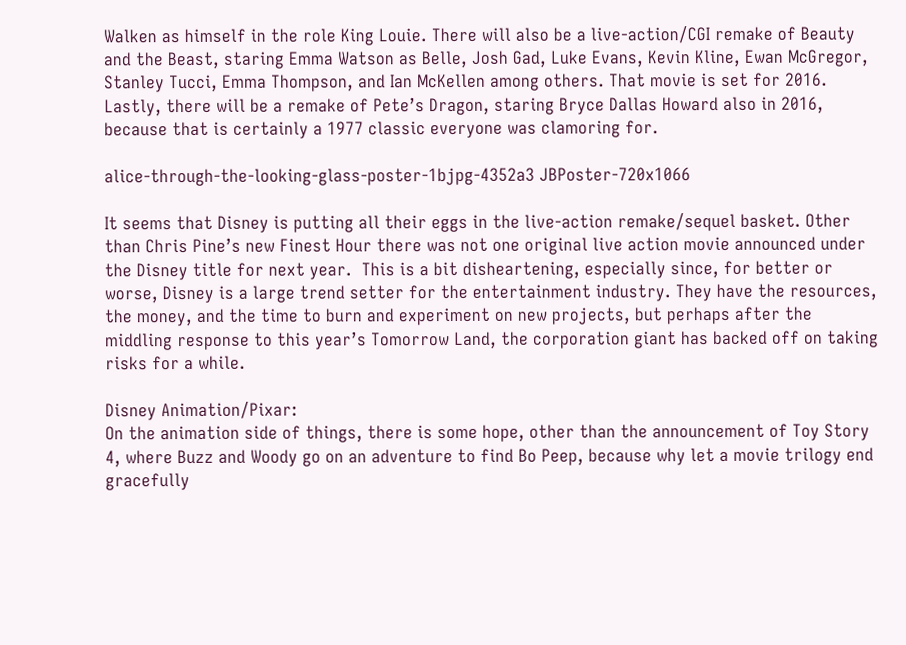Walken as himself in the role King Louie. There will also be a live-action/CGI remake of Beauty and the Beast, staring Emma Watson as Belle, Josh Gad, Luke Evans, Kevin Kline, Ewan McGregor, Stanley Tucci, Emma Thompson, and Ian McKellen among others. That movie is set for 2016. Lastly, there will be a remake of Pete’s Dragon, staring Bryce Dallas Howard also in 2016, because that is certainly a 1977 classic everyone was clamoring for.

alice-through-the-looking-glass-poster-1bjpg-4352a3 JBPoster-720x1066

It seems that Disney is putting all their eggs in the live-action remake/sequel basket. Other than Chris Pine’s new Finest Hour there was not one original live action movie announced under the Disney title for next year.  This is a bit disheartening, especially since, for better or worse, Disney is a large trend setter for the entertainment industry. They have the resources, the money, and the time to burn and experiment on new projects, but perhaps after the middling response to this year’s Tomorrow Land, the corporation giant has backed off on taking risks for a while.

Disney Animation/Pixar:
On the animation side of things, there is some hope, other than the announcement of Toy Story 4, where Buzz and Woody go on an adventure to find Bo Peep, because why let a movie trilogy end gracefully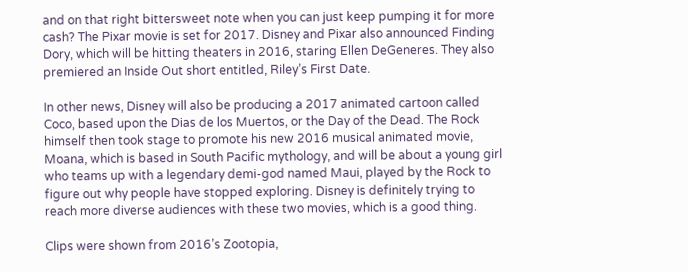and on that right bittersweet note when you can just keep pumping it for more cash? The Pixar movie is set for 2017. Disney and Pixar also announced Finding Dory, which will be hitting theaters in 2016, staring Ellen DeGeneres. They also premiered an Inside Out short entitled, Riley’s First Date.

In other news, Disney will also be producing a 2017 animated cartoon called Coco, based upon the Dias de los Muertos, or the Day of the Dead. The Rock himself then took stage to promote his new 2016 musical animated movie, Moana, which is based in South Pacific mythology, and will be about a young girl who teams up with a legendary demi-god named Maui, played by the Rock to figure out why people have stopped exploring. Disney is definitely trying to reach more diverse audiences with these two movies, which is a good thing.

Clips were shown from 2016’s Zootopia,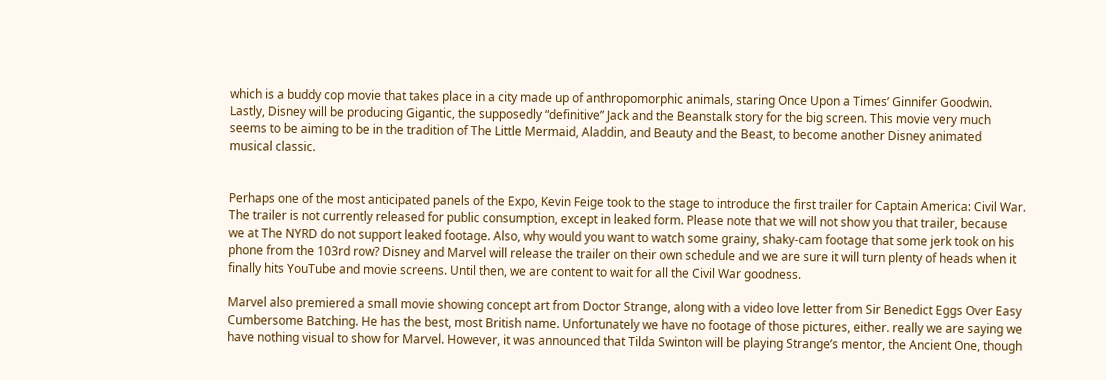which is a buddy cop movie that takes place in a city made up of anthropomorphic animals, staring Once Upon a Times’ Ginnifer Goodwin. Lastly, Disney will be producing Gigantic, the supposedly “definitive” Jack and the Beanstalk story for the big screen. This movie very much seems to be aiming to be in the tradition of The Little Mermaid, Aladdin, and Beauty and the Beast, to become another Disney animated musical classic.


Perhaps one of the most anticipated panels of the Expo, Kevin Feige took to the stage to introduce the first trailer for Captain America: Civil War. The trailer is not currently released for public consumption, except in leaked form. Please note that we will not show you that trailer, because we at The NYRD do not support leaked footage. Also, why would you want to watch some grainy, shaky-cam footage that some jerk took on his phone from the 103rd row? Disney and Marvel will release the trailer on their own schedule and we are sure it will turn plenty of heads when it finally hits YouTube and movie screens. Until then, we are content to wait for all the Civil War goodness.

Marvel also premiered a small movie showing concept art from Doctor Strange, along with a video love letter from Sir Benedict Eggs Over Easy Cumbersome Batching. He has the best, most British name. Unfortunately we have no footage of those pictures, either. really we are saying we have nothing visual to show for Marvel. However, it was announced that Tilda Swinton will be playing Strange’s mentor, the Ancient One, though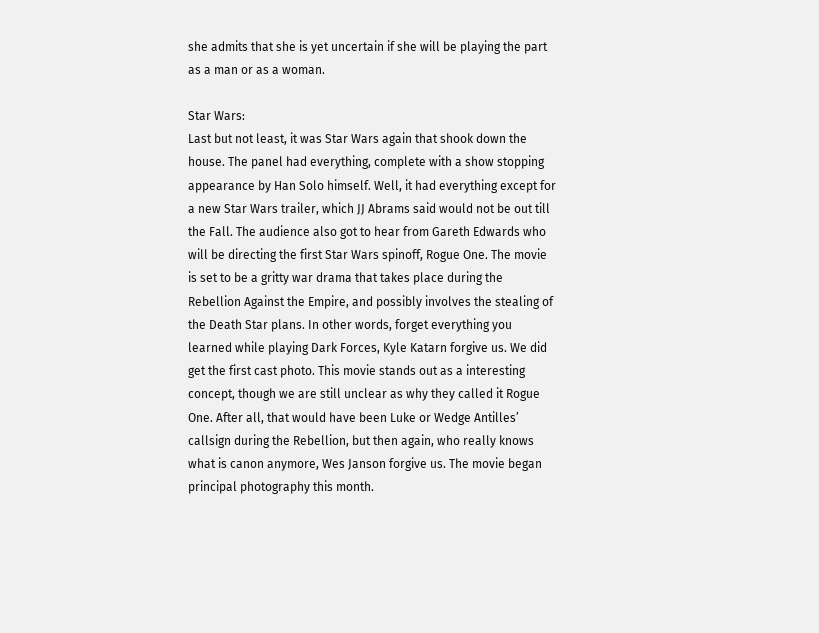she admits that she is yet uncertain if she will be playing the part as a man or as a woman.

Star Wars:
Last but not least, it was Star Wars again that shook down the house. The panel had everything, complete with a show stopping appearance by Han Solo himself. Well, it had everything except for a new Star Wars trailer, which JJ Abrams said would not be out till the Fall. The audience also got to hear from Gareth Edwards who will be directing the first Star Wars spinoff, Rogue One. The movie is set to be a gritty war drama that takes place during the Rebellion Against the Empire, and possibly involves the stealing of the Death Star plans. In other words, forget everything you learned while playing Dark Forces, Kyle Katarn forgive us. We did get the first cast photo. This movie stands out as a interesting concept, though we are still unclear as why they called it Rogue One. After all, that would have been Luke or Wedge Antilles’ callsign during the Rebellion, but then again, who really knows what is canon anymore, Wes Janson forgive us. The movie began principal photography this month.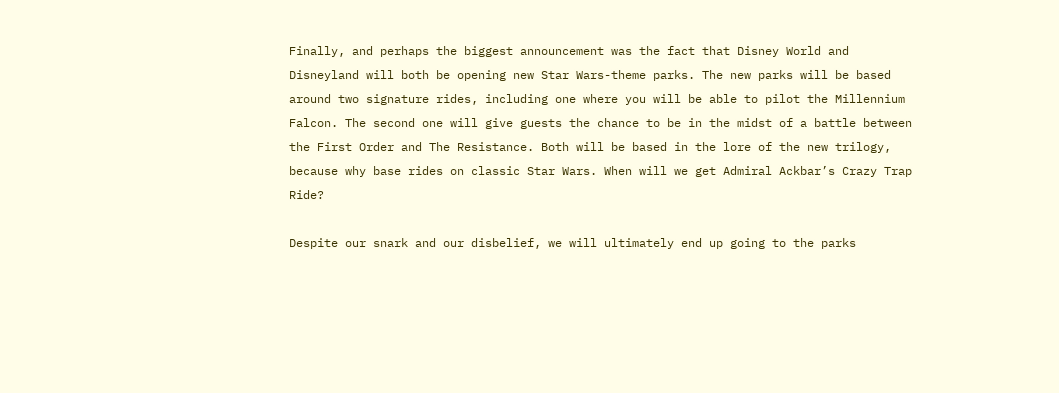Finally, and perhaps the biggest announcement was the fact that Disney World and Disneyland will both be opening new Star Wars-theme parks. The new parks will be based around two signature rides, including one where you will be able to pilot the Millennium Falcon. The second one will give guests the chance to be in the midst of a battle between the First Order and The Resistance. Both will be based in the lore of the new trilogy, because why base rides on classic Star Wars. When will we get Admiral Ackbar’s Crazy Trap Ride?

Despite our snark and our disbelief, we will ultimately end up going to the parks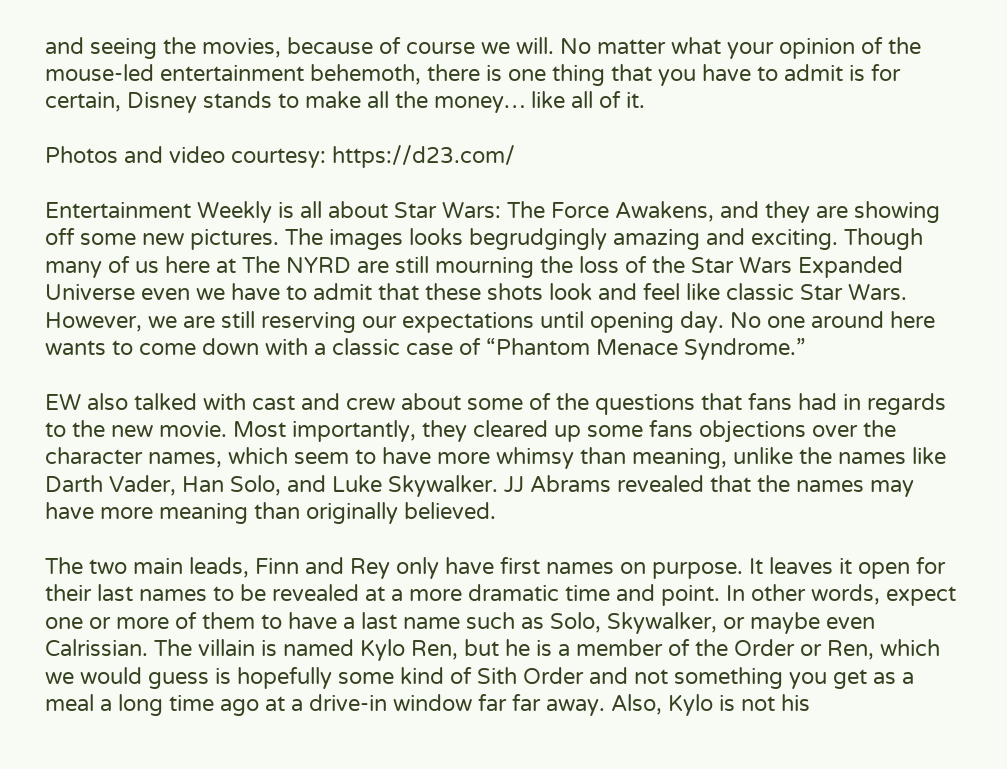and seeing the movies, because of course we will. No matter what your opinion of the mouse-led entertainment behemoth, there is one thing that you have to admit is for certain, Disney stands to make all the money… like all of it.

Photos and video courtesy: https://d23.com/

Entertainment Weekly is all about Star Wars: The Force Awakens, and they are showing off some new pictures. The images looks begrudgingly amazing and exciting. Though many of us here at The NYRD are still mourning the loss of the Star Wars Expanded Universe even we have to admit that these shots look and feel like classic Star Wars. However, we are still reserving our expectations until opening day. No one around here wants to come down with a classic case of “Phantom Menace Syndrome.”

EW also talked with cast and crew about some of the questions that fans had in regards to the new movie. Most importantly, they cleared up some fans objections over the character names, which seem to have more whimsy than meaning, unlike the names like Darth Vader, Han Solo, and Luke Skywalker. JJ Abrams revealed that the names may have more meaning than originally believed.

The two main leads, Finn and Rey only have first names on purpose. It leaves it open for their last names to be revealed at a more dramatic time and point. In other words, expect one or more of them to have a last name such as Solo, Skywalker, or maybe even Calrissian. The villain is named Kylo Ren, but he is a member of the Order or Ren, which we would guess is hopefully some kind of Sith Order and not something you get as a meal a long time ago at a drive-in window far far away. Also, Kylo is not his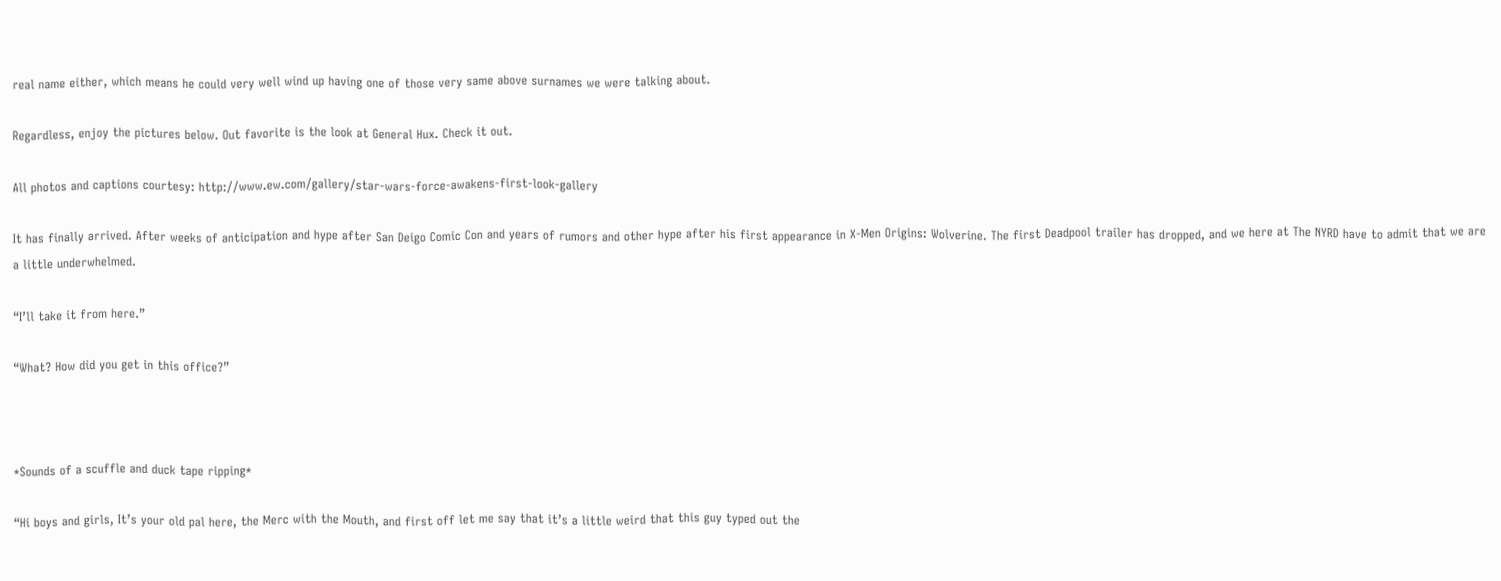real name either, which means he could very well wind up having one of those very same above surnames we were talking about.

Regardless, enjoy the pictures below. Out favorite is the look at General Hux. Check it out.

All photos and captions courtesy: http://www.ew.com/gallery/star-wars-force-awakens-first-look-gallery

It has finally arrived. After weeks of anticipation and hype after San Deigo Comic Con and years of rumors and other hype after his first appearance in X-Men Origins: Wolverine. The first Deadpool trailer has dropped, and we here at The NYRD have to admit that we are a little underwhelmed.

“I’ll take it from here.”

“What? How did you get in this office?”



*Sounds of a scuffle and duck tape ripping*

“Hi boys and girls, It’s your old pal here, the Merc with the Mouth, and first off let me say that it’s a little weird that this guy typed out the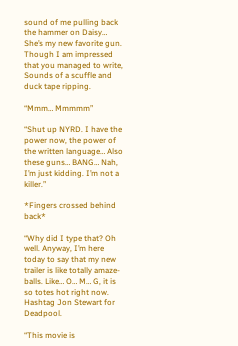sound of me pulling back the hammer on Daisy… She’s my new favorite gun. Though I am impressed that you managed to write, Sounds of a scuffle and duck tape ripping.

“Mmm… Mmmmm”

“Shut up NYRD. I have the power now, the power of the written language… Also these guns… BANG… Nah, I’m just kidding. I’m not a killer.”

*Fingers crossed behind back*

“Why did I type that? Oh well. Anyway, I’m here today to say that my new trailer is like totally amaze-balls. Like… O… M… G, it is so totes hot right now. Hashtag Jon Stewart for Deadpool.

“This movie is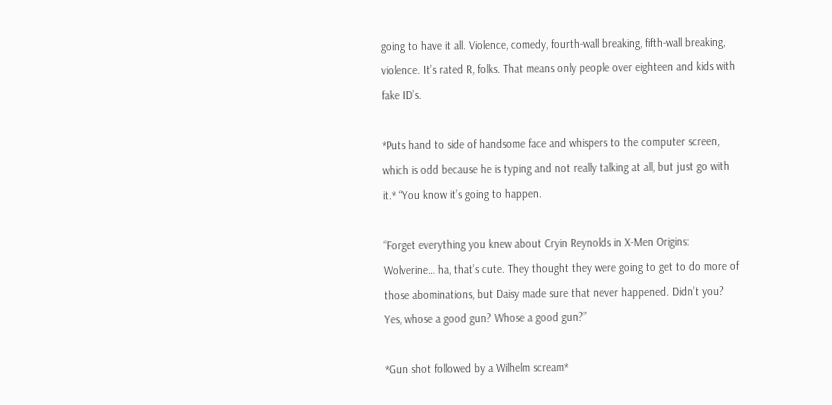going to have it all. Violence, comedy, fourth-wall breaking, fifth-wall breaking, violence. It’s rated R, folks. That means only people over eighteen and kids with fake ID’s.

*Puts hand to side of handsome face and whispers to the computer screen, which is odd because he is typing and not really talking at all, but just go with it.* “You know it’s going to happen.

“Forget everything you knew about Cryin Reynolds in X-Men Origins: Wolverine… ha, that’s cute. They thought they were going to get to do more of those abominations, but Daisy made sure that never happened. Didn’t you? Yes, whose a good gun? Whose a good gun?”

*Gun shot followed by a Wilhelm scream*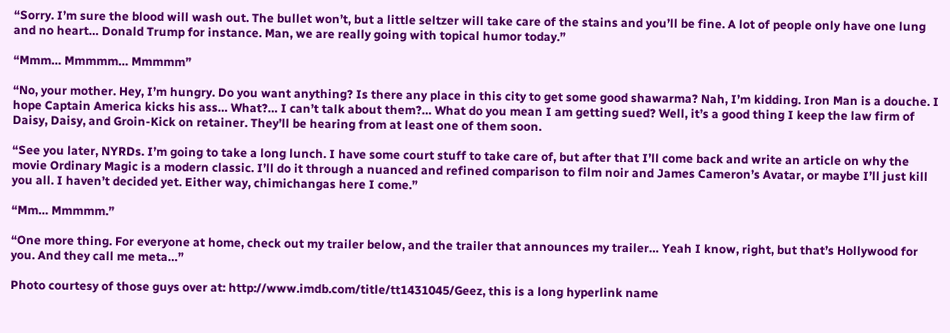“Sorry. I’m sure the blood will wash out. The bullet won’t, but a little seltzer will take care of the stains and you’ll be fine. A lot of people only have one lung and no heart… Donald Trump for instance. Man, we are really going with topical humor today.”

“Mmm… Mmmmm… Mmmmm”

“No, your mother. Hey, I’m hungry. Do you want anything? Is there any place in this city to get some good shawarma? Nah, I’m kidding. Iron Man is a douche. I hope Captain America kicks his ass… What?… I can’t talk about them?… What do you mean I am getting sued? Well, it’s a good thing I keep the law firm of Daisy, Daisy, and Groin-Kick on retainer. They’ll be hearing from at least one of them soon.

“See you later, NYRDs. I’m going to take a long lunch. I have some court stuff to take care of, but after that I’ll come back and write an article on why the movie Ordinary Magic is a modern classic. I’ll do it through a nuanced and refined comparison to film noir and James Cameron’s Avatar, or maybe I’ll just kill you all. I haven’t decided yet. Either way, chimichangas here I come.”

“Mm… Mmmmm.”

“One more thing. For everyone at home, check out my trailer below, and the trailer that announces my trailer… Yeah I know, right, but that’s Hollywood for you. And they call me meta…”

Photo courtesy of those guys over at: http://www.imdb.com/title/tt1431045/Geez, this is a long hyperlink name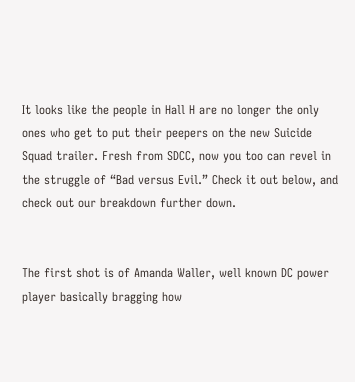It looks like the people in Hall H are no longer the only ones who get to put their peepers on the new Suicide Squad trailer. Fresh from SDCC, now you too can revel in the struggle of “Bad versus Evil.” Check it out below, and check out our breakdown further down.


The first shot is of Amanda Waller, well known DC power player basically bragging how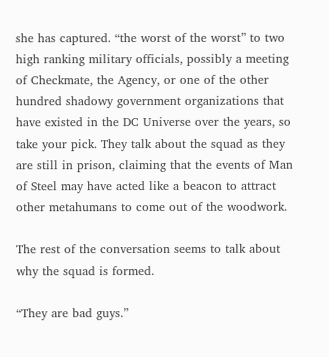she has captured. “the worst of the worst” to two high ranking military officials, possibly a meeting of Checkmate, the Agency, or one of the other hundred shadowy government organizations that have existed in the DC Universe over the years, so take your pick. They talk about the squad as they are still in prison, claiming that the events of Man of Steel may have acted like a beacon to attract other metahumans to come out of the woodwork.

The rest of the conversation seems to talk about why the squad is formed.

“They are bad guys.”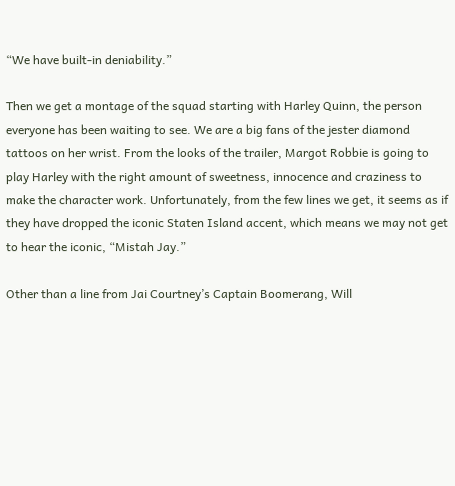“We have built-in deniability.”

Then we get a montage of the squad starting with Harley Quinn, the person everyone has been waiting to see. We are a big fans of the jester diamond tattoos on her wrist. From the looks of the trailer, Margot Robbie is going to play Harley with the right amount of sweetness, innocence and craziness to make the character work. Unfortunately, from the few lines we get, it seems as if they have dropped the iconic Staten Island accent, which means we may not get to hear the iconic, “Mistah Jay.”

Other than a line from Jai Courtney’s Captain Boomerang, Will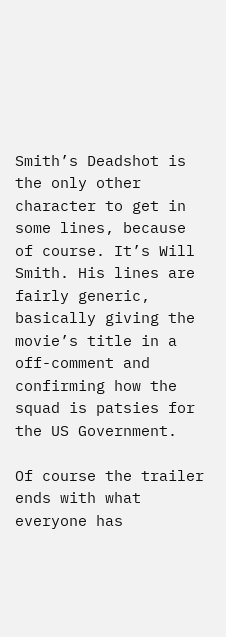Smith’s Deadshot is the only other character to get in some lines, because of course. It’s Will Smith. His lines are fairly generic, basically giving the movie’s title in a off-comment and confirming how the squad is patsies for the US Government.

Of course the trailer ends with what everyone has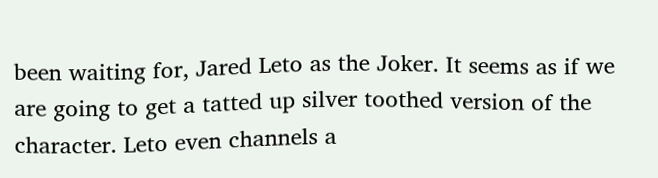been waiting for, Jared Leto as the Joker. It seems as if we are going to get a tatted up silver toothed version of the character. Leto even channels a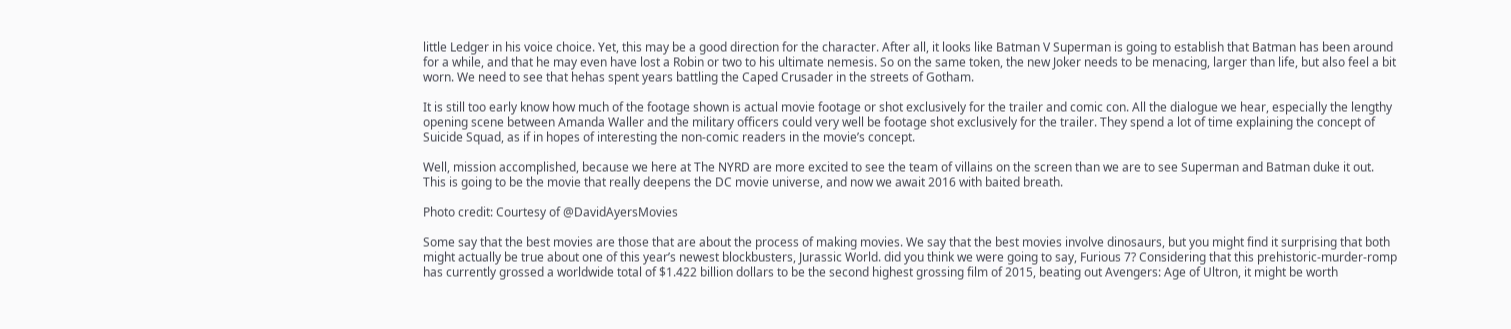little Ledger in his voice choice. Yet, this may be a good direction for the character. After all, it looks like Batman V Superman is going to establish that Batman has been around for a while, and that he may even have lost a Robin or two to his ultimate nemesis. So on the same token, the new Joker needs to be menacing, larger than life, but also feel a bit worn. We need to see that hehas spent years battling the Caped Crusader in the streets of Gotham.

It is still too early know how much of the footage shown is actual movie footage or shot exclusively for the trailer and comic con. All the dialogue we hear, especially the lengthy opening scene between Amanda Waller and the military officers could very well be footage shot exclusively for the trailer. They spend a lot of time explaining the concept of Suicide Squad, as if in hopes of interesting the non-comic readers in the movie’s concept.

Well, mission accomplished, because we here at The NYRD are more excited to see the team of villains on the screen than we are to see Superman and Batman duke it out. This is going to be the movie that really deepens the DC movie universe, and now we await 2016 with baited breath.

Photo credit: Courtesy of @DavidAyersMovies

Some say that the best movies are those that are about the process of making movies. We say that the best movies involve dinosaurs, but you might find it surprising that both might actually be true about one of this year’s newest blockbusters, Jurassic World. did you think we were going to say, Furious 7? Considering that this prehistoric-murder-romp has currently grossed a worldwide total of $1.422 billion dollars to be the second highest grossing film of 2015, beating out Avengers: Age of Ultron, it might be worth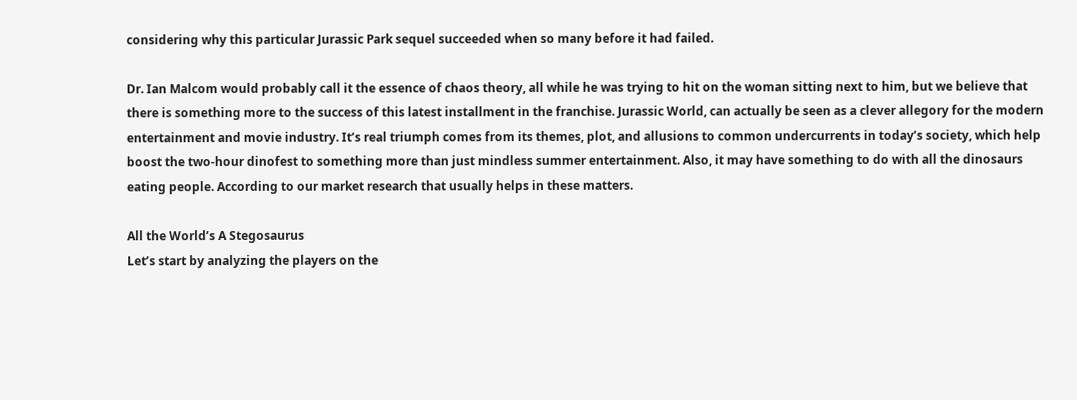considering why this particular Jurassic Park sequel succeeded when so many before it had failed.

Dr. Ian Malcom would probably call it the essence of chaos theory, all while he was trying to hit on the woman sitting next to him, but we believe that there is something more to the success of this latest installment in the franchise. Jurassic World, can actually be seen as a clever allegory for the modern entertainment and movie industry. It’s real triumph comes from its themes, plot, and allusions to common undercurrents in today’s society, which help boost the two-hour dinofest to something more than just mindless summer entertainment. Also, it may have something to do with all the dinosaurs eating people. According to our market research that usually helps in these matters.

All the World’s A Stegosaurus
Let’s start by analyzing the players on the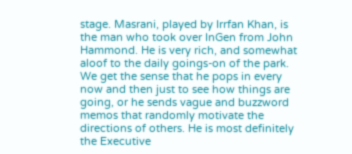stage. Masrani, played by Irrfan Khan, is the man who took over InGen from John Hammond. He is very rich, and somewhat aloof to the daily goings-on of the park. We get the sense that he pops in every now and then just to see how things are going, or he sends vague and buzzword memos that randomly motivate the directions of others. He is most definitely the Executive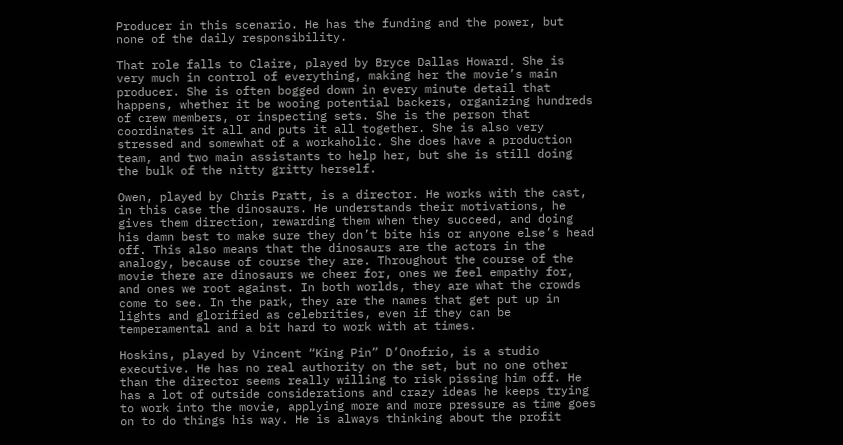Producer in this scenario. He has the funding and the power, but none of the daily responsibility.

That role falls to Claire, played by Bryce Dallas Howard. She is very much in control of everything, making her the movie’s main producer. She is often bogged down in every minute detail that happens, whether it be wooing potential backers, organizing hundreds of crew members, or inspecting sets. She is the person that coordinates it all and puts it all together. She is also very stressed and somewhat of a workaholic. She does have a production team, and two main assistants to help her, but she is still doing the bulk of the nitty gritty herself.

Owen, played by Chris Pratt, is a director. He works with the cast, in this case the dinosaurs. He understands their motivations, he gives them direction, rewarding them when they succeed, and doing his damn best to make sure they don’t bite his or anyone else’s head off. This also means that the dinosaurs are the actors in the analogy, because of course they are. Throughout the course of the movie there are dinosaurs we cheer for, ones we feel empathy for, and ones we root against. In both worlds, they are what the crowds come to see. In the park, they are the names that get put up in lights and glorified as celebrities, even if they can be temperamental and a bit hard to work with at times.

Hoskins, played by Vincent “King Pin” D’Onofrio, is a studio executive. He has no real authority on the set, but no one other than the director seems really willing to risk pissing him off. He has a lot of outside considerations and crazy ideas he keeps trying to work into the movie, applying more and more pressure as time goes on to do things his way. He is always thinking about the profit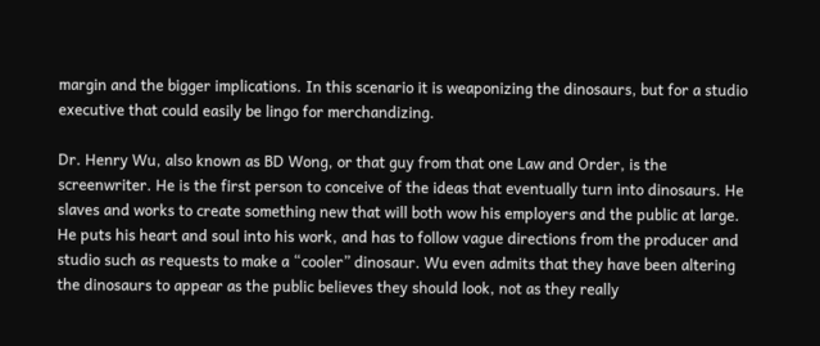margin and the bigger implications. In this scenario it is weaponizing the dinosaurs, but for a studio executive that could easily be lingo for merchandizing.

Dr. Henry Wu, also known as BD Wong, or that guy from that one Law and Order, is the screenwriter. He is the first person to conceive of the ideas that eventually turn into dinosaurs. He slaves and works to create something new that will both wow his employers and the public at large. He puts his heart and soul into his work, and has to follow vague directions from the producer and studio such as requests to make a “cooler” dinosaur. Wu even admits that they have been altering the dinosaurs to appear as the public believes they should look, not as they really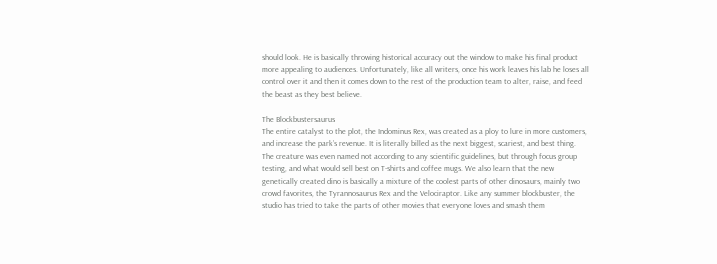should look. He is basically throwing historical accuracy out the window to make his final product more appealing to audiences. Unfortunately, like all writers, once his work leaves his lab he loses all control over it and then it comes down to the rest of the production team to alter, raise, and feed the beast as they best believe.

The Blockbustersaurus
The entire catalyst to the plot, the Indominus Rex, was created as a ploy to lure in more customers, and increase the park’s revenue. It is literally billed as the next biggest, scariest, and best thing. The creature was even named not according to any scientific guidelines, but through focus group testing, and what would sell best on T-shirts and coffee mugs. We also learn that the new genetically created dino is basically a mixture of the coolest parts of other dinosaurs, mainly two crowd favorites, the Tyrannosaurus Rex and the Velociraptor. Like any summer blockbuster, the studio has tried to take the parts of other movies that everyone loves and smash them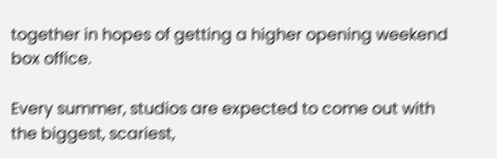together in hopes of getting a higher opening weekend box office.

Every summer, studios are expected to come out with the biggest, scariest,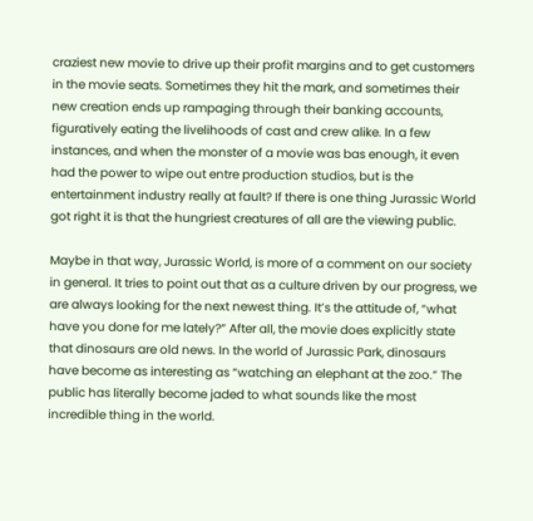craziest new movie to drive up their profit margins and to get customers in the movie seats. Sometimes they hit the mark, and sometimes their new creation ends up rampaging through their banking accounts, figuratively eating the livelihoods of cast and crew alike. In a few instances, and when the monster of a movie was bas enough, it even had the power to wipe out entre production studios, but is the entertainment industry really at fault? If there is one thing Jurassic World got right it is that the hungriest creatures of all are the viewing public.

Maybe in that way, Jurassic World, is more of a comment on our society in general. It tries to point out that as a culture driven by our progress, we are always looking for the next newest thing. It’s the attitude of, “what have you done for me lately?” After all, the movie does explicitly state that dinosaurs are old news. In the world of Jurassic Park, dinosaurs have become as interesting as “watching an elephant at the zoo.” The public has literally become jaded to what sounds like the most incredible thing in the world.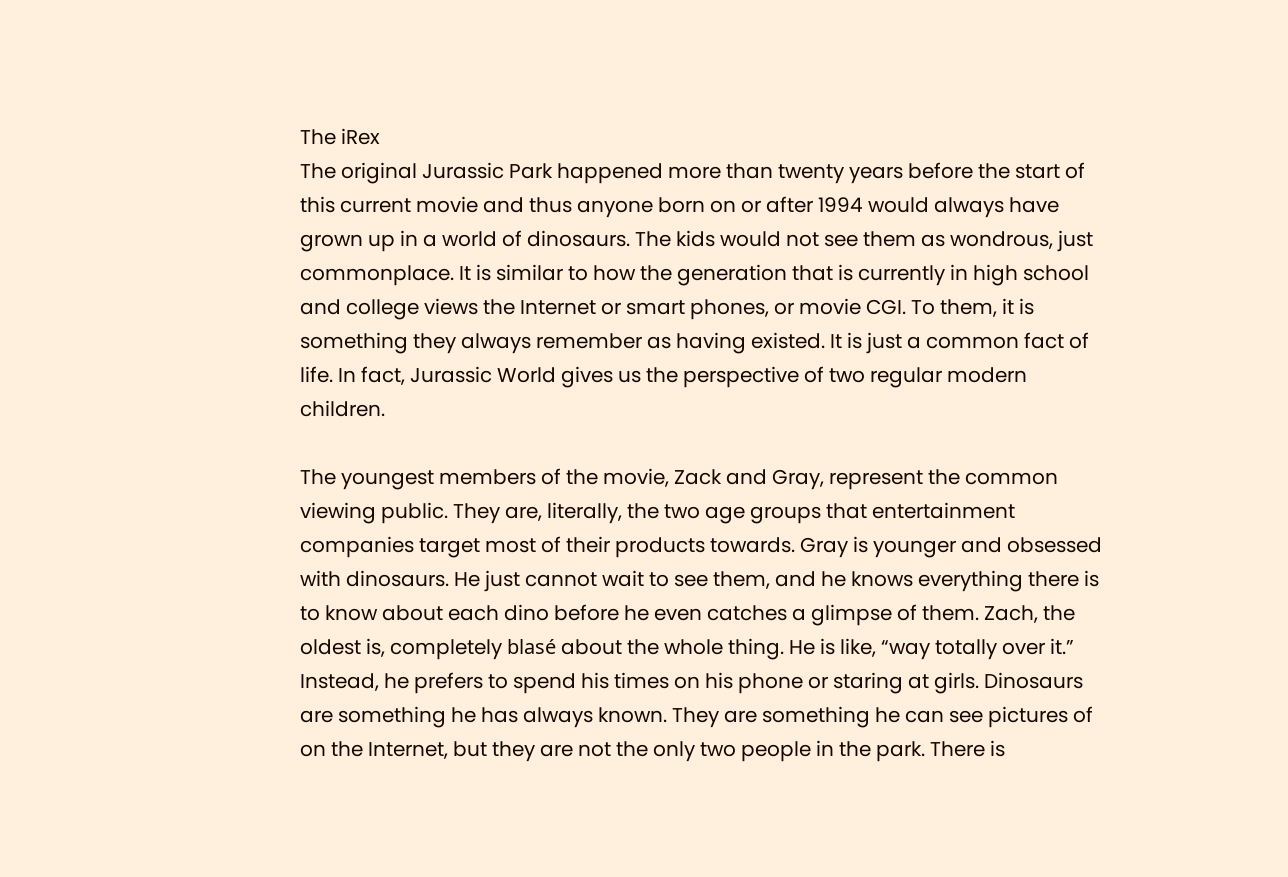The iRex
The original Jurassic Park happened more than twenty years before the start of this current movie and thus anyone born on or after 1994 would always have grown up in a world of dinosaurs. The kids would not see them as wondrous, just commonplace. It is similar to how the generation that is currently in high school and college views the Internet or smart phones, or movie CGI. To them, it is something they always remember as having existed. It is just a common fact of life. In fact, Jurassic World gives us the perspective of two regular modern children.

The youngest members of the movie, Zack and Gray, represent the common viewing public. They are, literally, the two age groups that entertainment companies target most of their products towards. Gray is younger and obsessed with dinosaurs. He just cannot wait to see them, and he knows everything there is to know about each dino before he even catches a glimpse of them. Zach, the oldest is, completely blasé about the whole thing. He is like, “way totally over it.” Instead, he prefers to spend his times on his phone or staring at girls. Dinosaurs are something he has always known. They are something he can see pictures of on the Internet, but they are not the only two people in the park. There is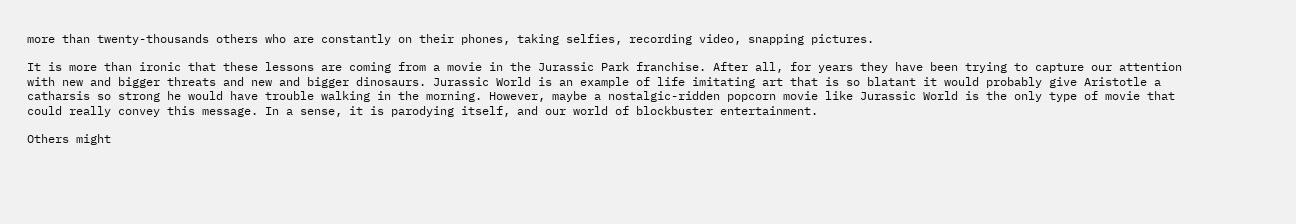more than twenty-thousands others who are constantly on their phones, taking selfies, recording video, snapping pictures.

It is more than ironic that these lessons are coming from a movie in the Jurassic Park franchise. After all, for years they have been trying to capture our attention with new and bigger threats and new and bigger dinosaurs. Jurassic World is an example of life imitating art that is so blatant it would probably give Aristotle a catharsis so strong he would have trouble walking in the morning. However, maybe a nostalgic-ridden popcorn movie like Jurassic World is the only type of movie that could really convey this message. In a sense, it is parodying itself, and our world of blockbuster entertainment.

Others might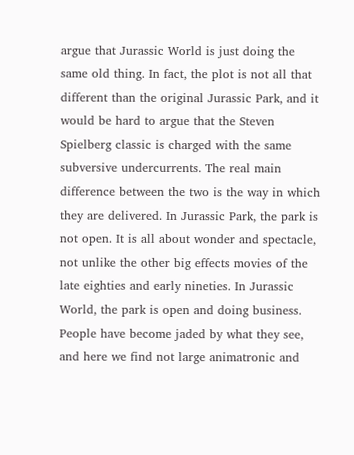argue that Jurassic World is just doing the same old thing. In fact, the plot is not all that different than the original Jurassic Park, and it would be hard to argue that the Steven Spielberg classic is charged with the same subversive undercurrents. The real main difference between the two is the way in which they are delivered. In Jurassic Park, the park is not open. It is all about wonder and spectacle, not unlike the other big effects movies of the late eighties and early nineties. In Jurassic World, the park is open and doing business. People have become jaded by what they see, and here we find not large animatronic and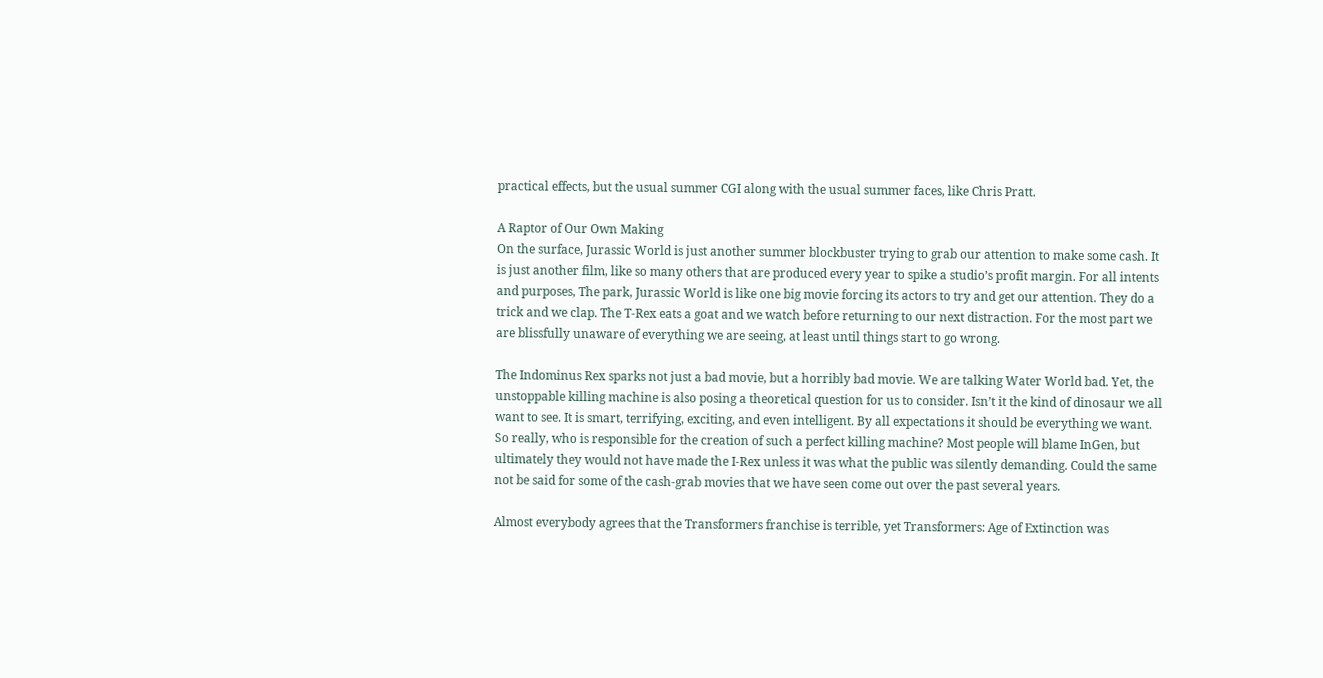practical effects, but the usual summer CGI along with the usual summer faces, like Chris Pratt.

A Raptor of Our Own Making
On the surface, Jurassic World is just another summer blockbuster trying to grab our attention to make some cash. It is just another film, like so many others that are produced every year to spike a studio’s profit margin. For all intents and purposes, The park, Jurassic World is like one big movie forcing its actors to try and get our attention. They do a trick and we clap. The T-Rex eats a goat and we watch before returning to our next distraction. For the most part we are blissfully unaware of everything we are seeing, at least until things start to go wrong.

The Indominus Rex sparks not just a bad movie, but a horribly bad movie. We are talking Water World bad. Yet, the unstoppable killing machine is also posing a theoretical question for us to consider. Isn’t it the kind of dinosaur we all want to see. It is smart, terrifying, exciting, and even intelligent. By all expectations it should be everything we want. So really, who is responsible for the creation of such a perfect killing machine? Most people will blame InGen, but ultimately they would not have made the I-Rex unless it was what the public was silently demanding. Could the same not be said for some of the cash-grab movies that we have seen come out over the past several years.

Almost everybody agrees that the Transformers franchise is terrible, yet Transformers: Age of Extinction was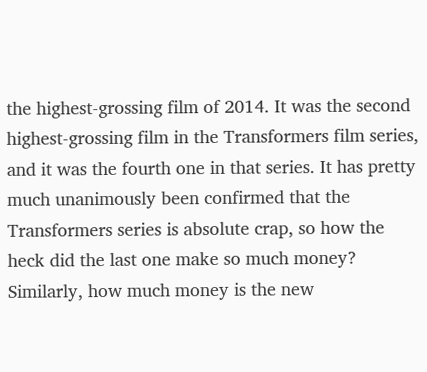the highest-grossing film of 2014. It was the second highest-grossing film in the Transformers film series, and it was the fourth one in that series. It has pretty much unanimously been confirmed that the Transformers series is absolute crap, so how the heck did the last one make so much money? Similarly, how much money is the new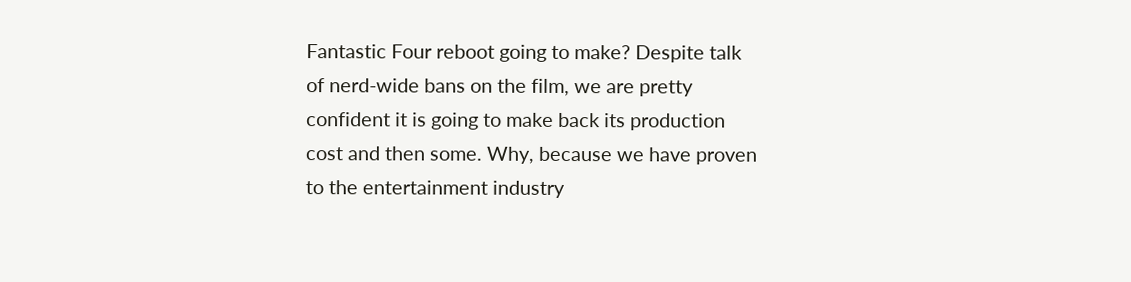Fantastic Four reboot going to make? Despite talk of nerd-wide bans on the film, we are pretty confident it is going to make back its production cost and then some. Why, because we have proven to the entertainment industry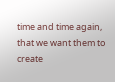time and time again, that we want them to create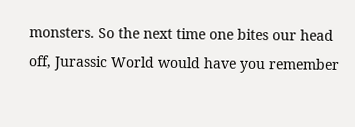monsters. So the next time one bites our head off, Jurassic World would have you remember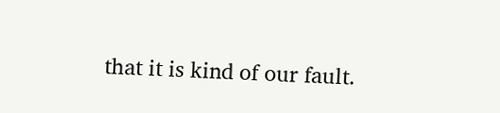that it is kind of our fault.